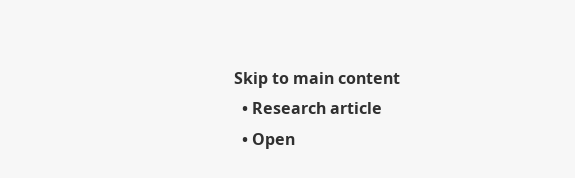Skip to main content
  • Research article
  • Open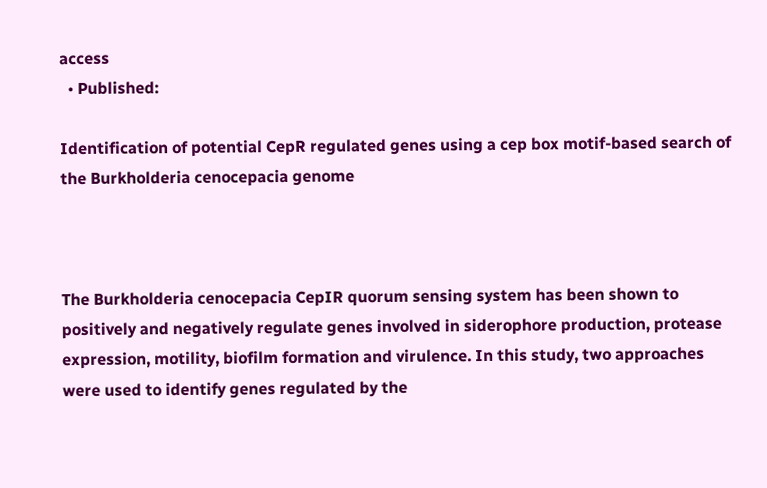access
  • Published:

Identification of potential CepR regulated genes using a cep box motif-based search of the Burkholderia cenocepacia genome



The Burkholderia cenocepacia CepIR quorum sensing system has been shown to positively and negatively regulate genes involved in siderophore production, protease expression, motility, biofilm formation and virulence. In this study, two approaches were used to identify genes regulated by the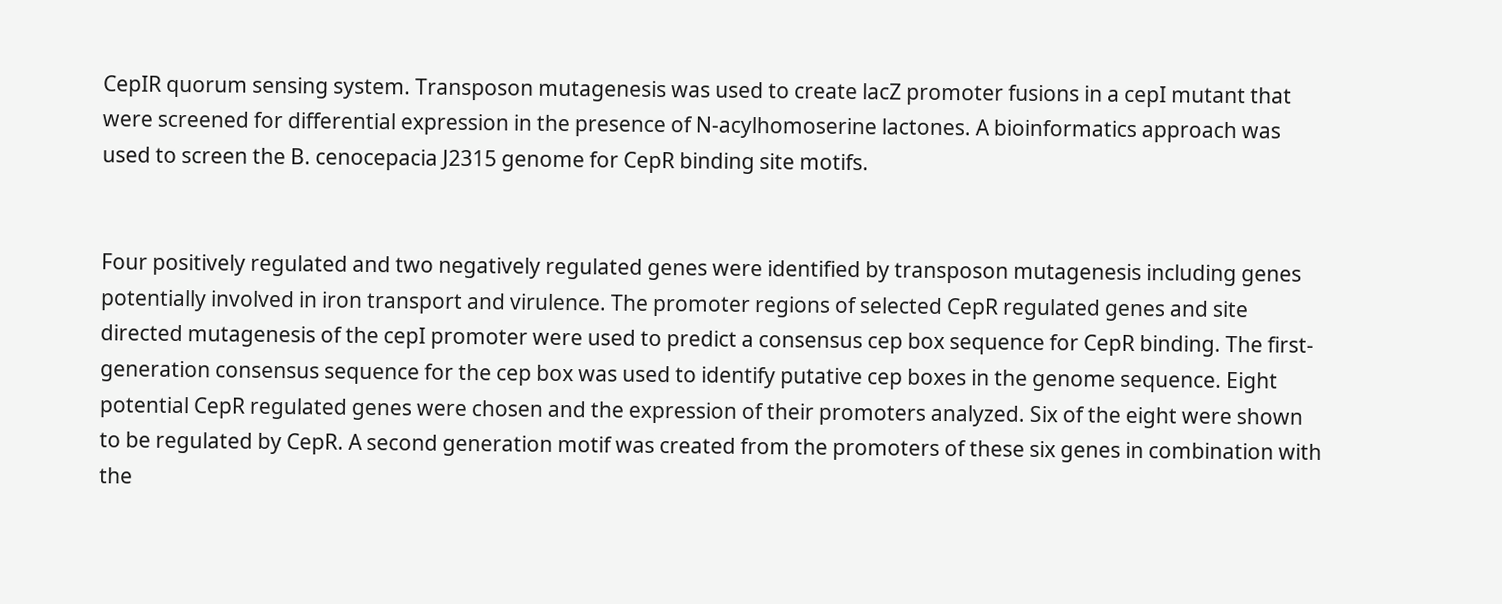CepIR quorum sensing system. Transposon mutagenesis was used to create lacZ promoter fusions in a cepI mutant that were screened for differential expression in the presence of N-acylhomoserine lactones. A bioinformatics approach was used to screen the B. cenocepacia J2315 genome for CepR binding site motifs.


Four positively regulated and two negatively regulated genes were identified by transposon mutagenesis including genes potentially involved in iron transport and virulence. The promoter regions of selected CepR regulated genes and site directed mutagenesis of the cepI promoter were used to predict a consensus cep box sequence for CepR binding. The first-generation consensus sequence for the cep box was used to identify putative cep boxes in the genome sequence. Eight potential CepR regulated genes were chosen and the expression of their promoters analyzed. Six of the eight were shown to be regulated by CepR. A second generation motif was created from the promoters of these six genes in combination with the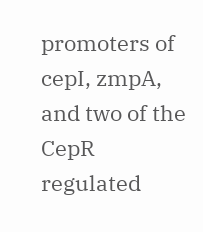promoters of cepI, zmpA, and two of the CepR regulated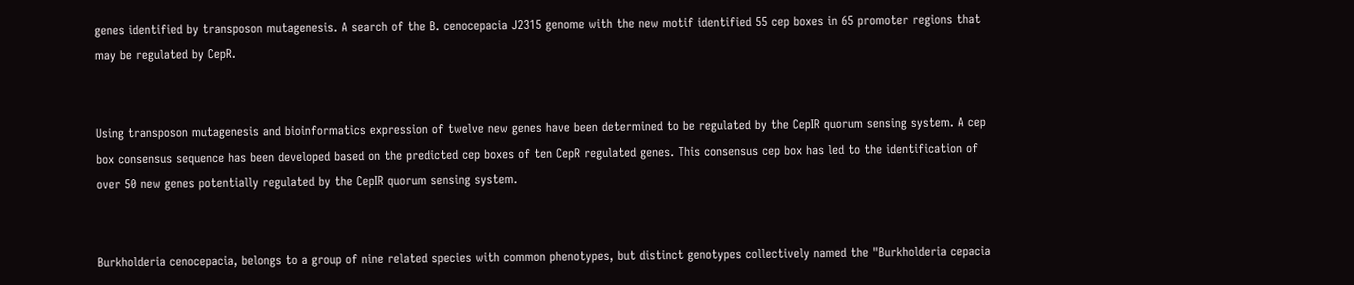genes identified by transposon mutagenesis. A search of the B. cenocepacia J2315 genome with the new motif identified 55 cep boxes in 65 promoter regions that may be regulated by CepR.


Using transposon mutagenesis and bioinformatics expression of twelve new genes have been determined to be regulated by the CepIR quorum sensing system. A cep box consensus sequence has been developed based on the predicted cep boxes of ten CepR regulated genes. This consensus cep box has led to the identification of over 50 new genes potentially regulated by the CepIR quorum sensing system.


Burkholderia cenocepacia, belongs to a group of nine related species with common phenotypes, but distinct genotypes collectively named the "Burkholderia cepacia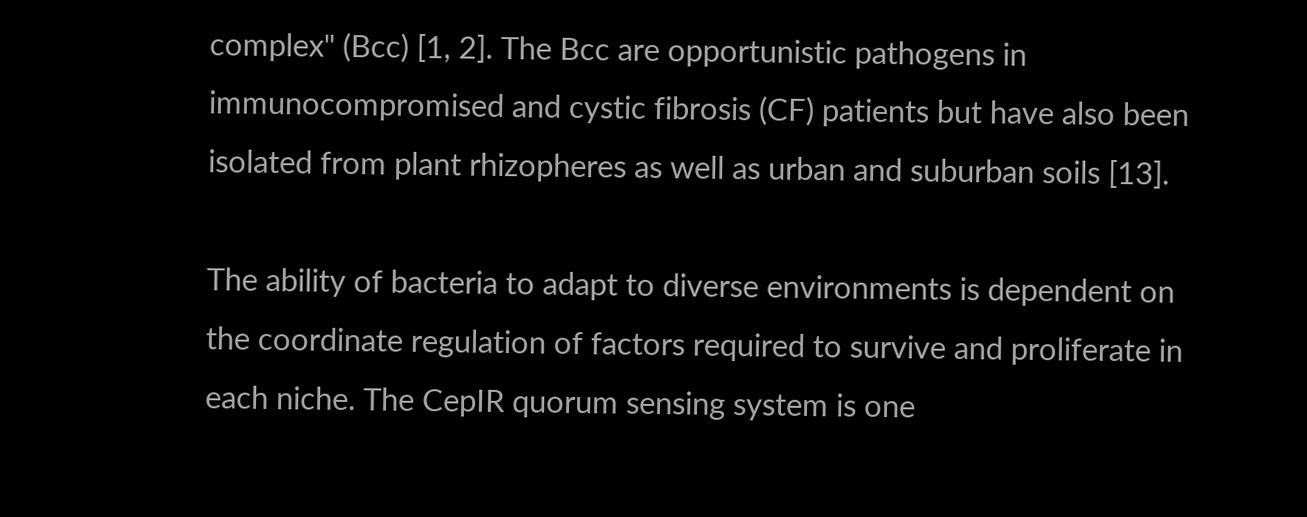complex" (Bcc) [1, 2]. The Bcc are opportunistic pathogens in immunocompromised and cystic fibrosis (CF) patients but have also been isolated from plant rhizopheres as well as urban and suburban soils [13].

The ability of bacteria to adapt to diverse environments is dependent on the coordinate regulation of factors required to survive and proliferate in each niche. The CepIR quorum sensing system is one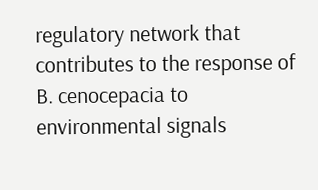regulatory network that contributes to the response of B. cenocepacia to environmental signals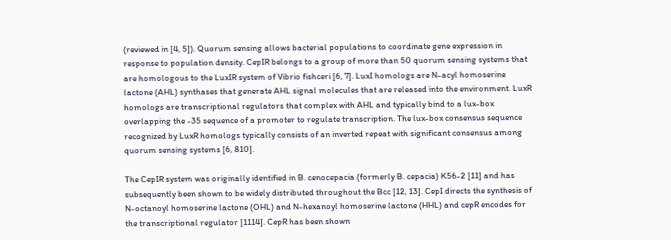(reviewed in [4, 5]). Quorum sensing allows bacterial populations to coordinate gene expression in response to population density. CepIR belongs to a group of more than 50 quorum sensing systems that are homologous to the LuxIR system of Vibrio fishceri [6, 7]. LuxI homologs are N-acyl homoserine lactone (AHL) synthases that generate AHL signal molecules that are released into the environment. LuxR homologs are transcriptional regulators that complex with AHL and typically bind to a lux-box overlapping the -35 sequence of a promoter to regulate transcription. The lux-box consensus sequence recognized by LuxR homologs typically consists of an inverted repeat with significant consensus among quorum sensing systems [6, 810].

The CepIR system was originally identified in B. cenocepacia (formerly B. cepacia) K56-2 [11] and has subsequently been shown to be widely distributed throughout the Bcc [12, 13]. CepI directs the synthesis of N-octanoyl homoserine lactone (OHL) and N-hexanoyl homoserine lactone (HHL) and cepR encodes for the transcriptional regulator [1114]. CepR has been shown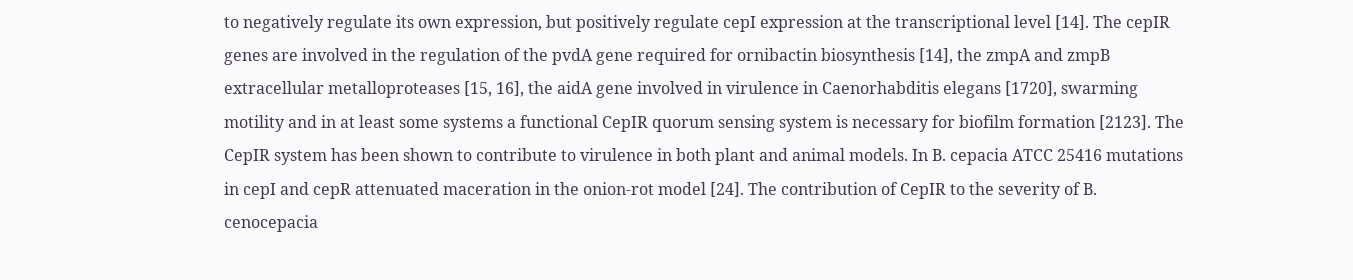to negatively regulate its own expression, but positively regulate cepI expression at the transcriptional level [14]. The cepIR genes are involved in the regulation of the pvdA gene required for ornibactin biosynthesis [14], the zmpA and zmpB extracellular metalloproteases [15, 16], the aidA gene involved in virulence in Caenorhabditis elegans [1720], swarming motility and in at least some systems a functional CepIR quorum sensing system is necessary for biofilm formation [2123]. The CepIR system has been shown to contribute to virulence in both plant and animal models. In B. cepacia ATCC 25416 mutations in cepI and cepR attenuated maceration in the onion-rot model [24]. The contribution of CepIR to the severity of B. cenocepacia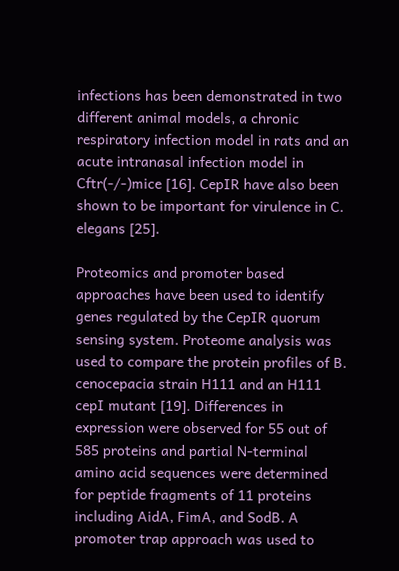infections has been demonstrated in two different animal models, a chronic respiratory infection model in rats and an acute intranasal infection model in Cftr(-/-)mice [16]. CepIR have also been shown to be important for virulence in C. elegans [25].

Proteomics and promoter based approaches have been used to identify genes regulated by the CepIR quorum sensing system. Proteome analysis was used to compare the protein profiles of B. cenocepacia strain H111 and an H111 cepI mutant [19]. Differences in expression were observed for 55 out of 585 proteins and partial N-terminal amino acid sequences were determined for peptide fragments of 11 proteins including AidA, FimA, and SodB. A promoter trap approach was used to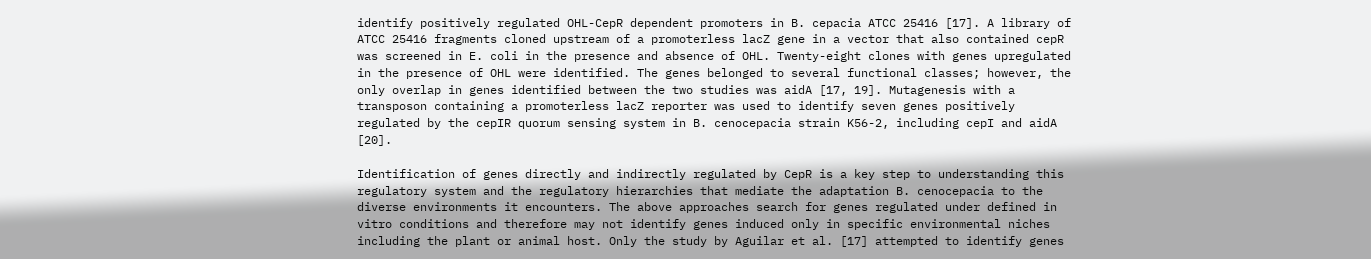identify positively regulated OHL-CepR dependent promoters in B. cepacia ATCC 25416 [17]. A library of ATCC 25416 fragments cloned upstream of a promoterless lacZ gene in a vector that also contained cepR was screened in E. coli in the presence and absence of OHL. Twenty-eight clones with genes upregulated in the presence of OHL were identified. The genes belonged to several functional classes; however, the only overlap in genes identified between the two studies was aidA [17, 19]. Mutagenesis with a transposon containing a promoterless lacZ reporter was used to identify seven genes positively regulated by the cepIR quorum sensing system in B. cenocepacia strain K56-2, including cepI and aidA [20].

Identification of genes directly and indirectly regulated by CepR is a key step to understanding this regulatory system and the regulatory hierarchies that mediate the adaptation B. cenocepacia to the diverse environments it encounters. The above approaches search for genes regulated under defined in vitro conditions and therefore may not identify genes induced only in specific environmental niches including the plant or animal host. Only the study by Aguilar et al. [17] attempted to identify genes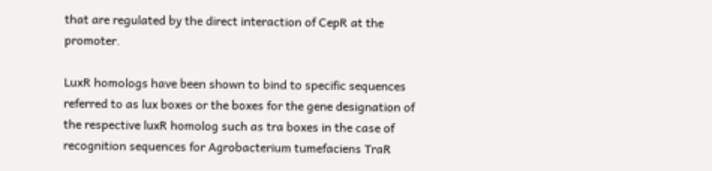that are regulated by the direct interaction of CepR at the promoter.

LuxR homologs have been shown to bind to specific sequences referred to as lux boxes or the boxes for the gene designation of the respective luxR homolog such as tra boxes in the case of recognition sequences for Agrobacterium tumefaciens TraR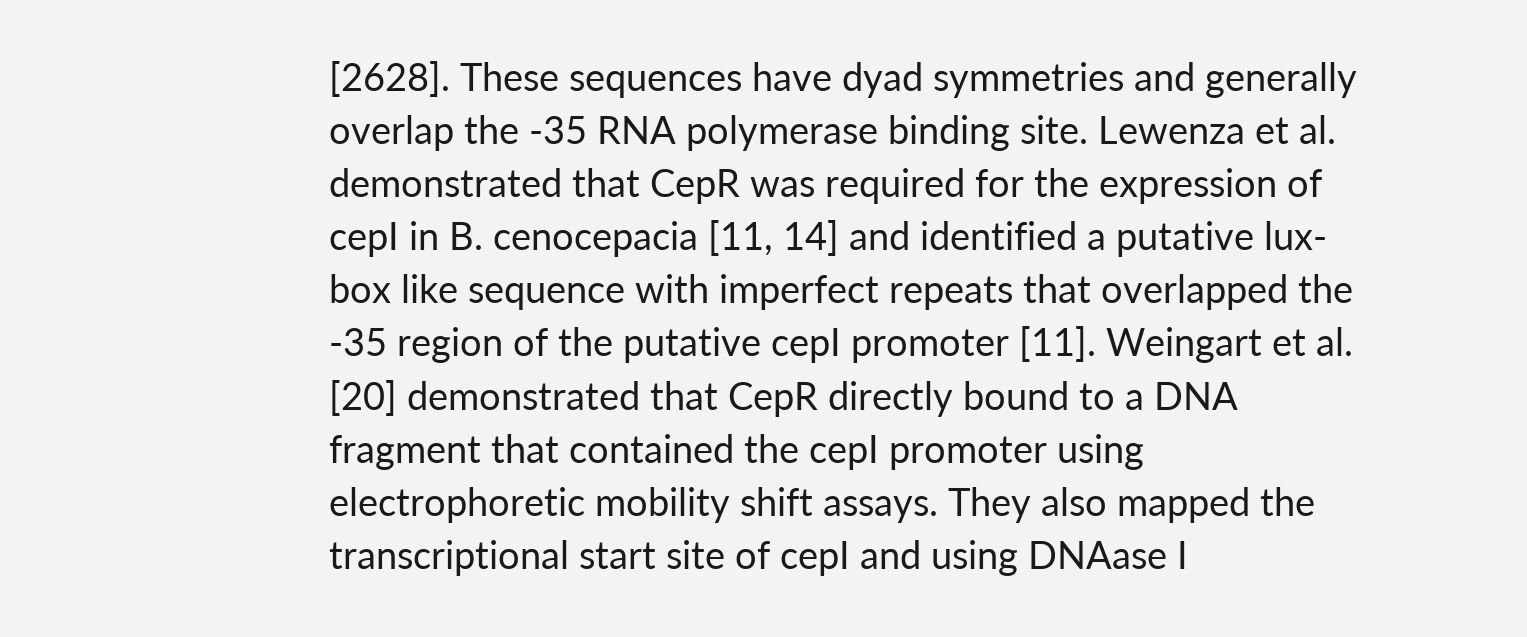[2628]. These sequences have dyad symmetries and generally overlap the -35 RNA polymerase binding site. Lewenza et al. demonstrated that CepR was required for the expression of cepI in B. cenocepacia [11, 14] and identified a putative lux-box like sequence with imperfect repeats that overlapped the -35 region of the putative cepI promoter [11]. Weingart et al. [20] demonstrated that CepR directly bound to a DNA fragment that contained the cepI promoter using electrophoretic mobility shift assays. They also mapped the transcriptional start site of cepI and using DNAase I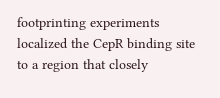footprinting experiments localized the CepR binding site to a region that closely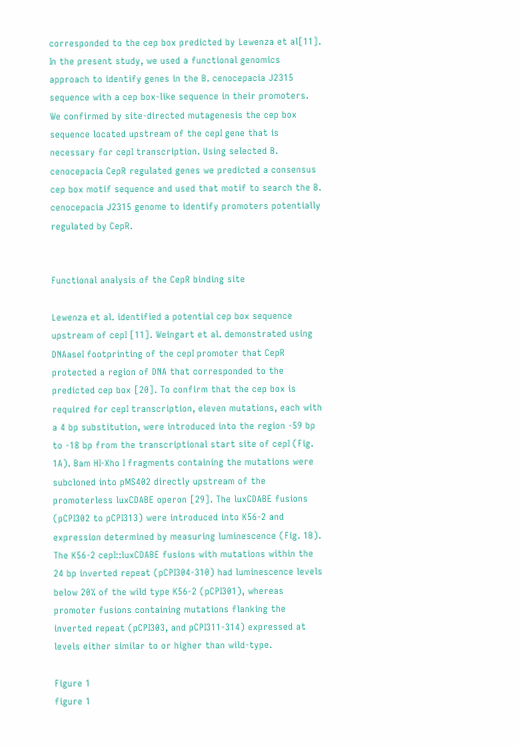corresponded to the cep box predicted by Lewenza et al[11]. In the present study, we used a functional genomics approach to identify genes in the B. cenocepacia J2315 sequence with a cep box-like sequence in their promoters. We confirmed by site-directed mutagenesis the cep box sequence located upstream of the cepI gene that is necessary for cepI transcription. Using selected B. cenocepacia CepR regulated genes we predicted a consensus cep box motif sequence and used that motif to search the B. cenocepacia J2315 genome to identify promoters potentially regulated by CepR.


Functional analysis of the CepR binding site

Lewenza et al. identified a potential cep box sequence upstream of cepI [11]. Weingart et al. demonstrated using DNAaseI footprinting of the cepI promoter that CepR protected a region of DNA that corresponded to the predicted cep box [20]. To confirm that the cep box is required for cepI transcription, eleven mutations, each with a 4 bp substitution, were introduced into the region -59 bp to -18 bp from the transcriptional start site of cepI (Fig. 1A). Bam HI-Xho I fragments containing the mutations were subcloned into pMS402 directly upstream of the promoterless luxCDABE operon [29]. The luxCDABE fusions (pCPI302 to pCPI313) were introduced into K56-2 and expression determined by measuring luminescence (Fig. 1B). The K56-2 cepI::luxCDABE fusions with mutations within the 24 bp inverted repeat (pCPI304-310) had luminescence levels below 20% of the wild type K56-2 (pCPI301), whereas promoter fusions containing mutations flanking the inverted repeat (pCPI303, and pCPI311-314) expressed at levels either similar to or higher than wild-type.

Figure 1
figure 1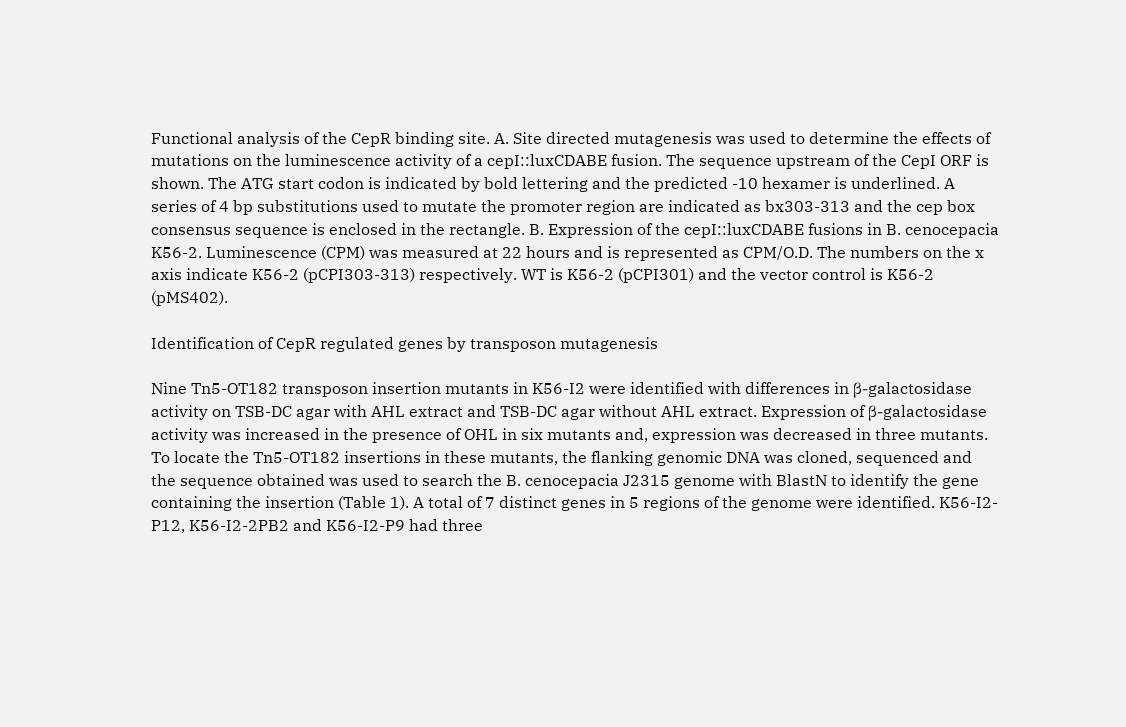Functional analysis of the CepR binding site. A. Site directed mutagenesis was used to determine the effects of mutations on the luminescence activity of a cepI::luxCDABE fusion. The sequence upstream of the CepI ORF is shown. The ATG start codon is indicated by bold lettering and the predicted -10 hexamer is underlined. A series of 4 bp substitutions used to mutate the promoter region are indicated as bx303-313 and the cep box consensus sequence is enclosed in the rectangle. B. Expression of the cepI::luxCDABE fusions in B. cenocepacia K56-2. Luminescence (CPM) was measured at 22 hours and is represented as CPM/O.D. The numbers on the x axis indicate K56-2 (pCPI303-313) respectively. WT is K56-2 (pCPI301) and the vector control is K56-2 (pMS402).

Identification of CepR regulated genes by transposon mutagenesis

Nine Tn5-OT182 transposon insertion mutants in K56-I2 were identified with differences in β-galactosidase activity on TSB-DC agar with AHL extract and TSB-DC agar without AHL extract. Expression of β-galactosidase activity was increased in the presence of OHL in six mutants and, expression was decreased in three mutants. To locate the Tn5-OT182 insertions in these mutants, the flanking genomic DNA was cloned, sequenced and the sequence obtained was used to search the B. cenocepacia J2315 genome with BlastN to identify the gene containing the insertion (Table 1). A total of 7 distinct genes in 5 regions of the genome were identified. K56-I2-P12, K56-I2-2PB2 and K56-I2-P9 had three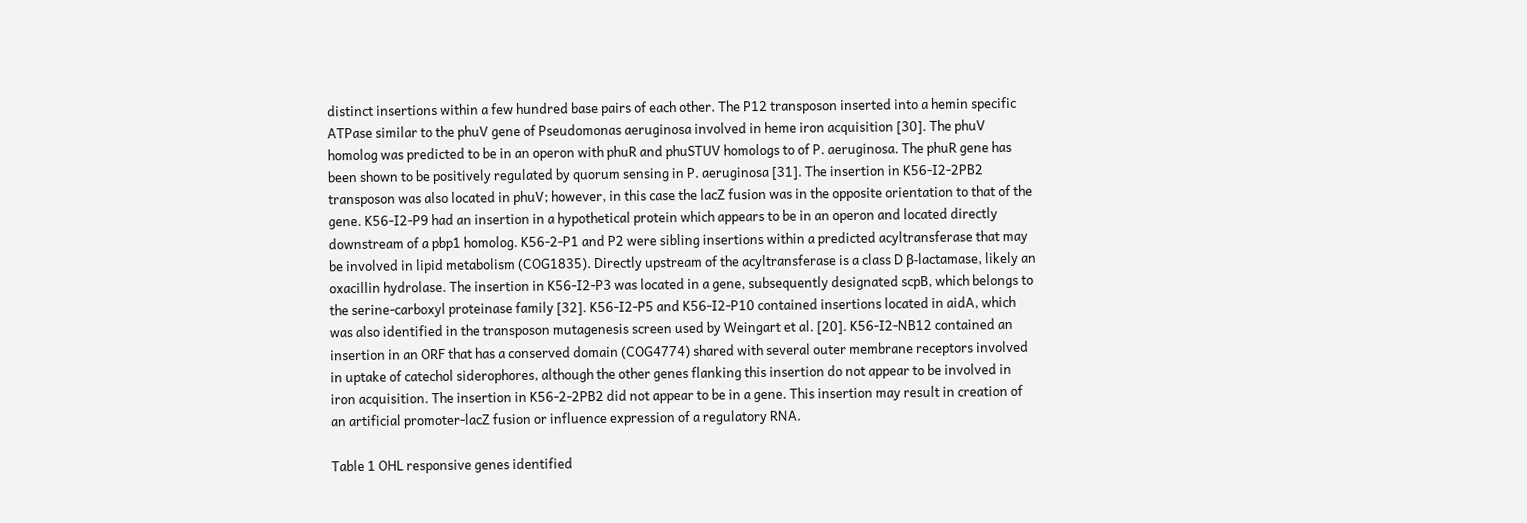distinct insertions within a few hundred base pairs of each other. The P12 transposon inserted into a hemin specific ATPase similar to the phuV gene of Pseudomonas aeruginosa involved in heme iron acquisition [30]. The phuV homolog was predicted to be in an operon with phuR and phuSTUV homologs to of P. aeruginosa. The phuR gene has been shown to be positively regulated by quorum sensing in P. aeruginosa [31]. The insertion in K56-I2-2PB2 transposon was also located in phuV; however, in this case the lacZ fusion was in the opposite orientation to that of the gene. K56-I2-P9 had an insertion in a hypothetical protein which appears to be in an operon and located directly downstream of a pbp1 homolog. K56-2-P1 and P2 were sibling insertions within a predicted acyltransferase that may be involved in lipid metabolism (COG1835). Directly upstream of the acyltransferase is a class D β-lactamase, likely an oxacillin hydrolase. The insertion in K56-I2-P3 was located in a gene, subsequently designated scpB, which belongs to the serine-carboxyl proteinase family [32]. K56-I2-P5 and K56-I2-P10 contained insertions located in aidA, which was also identified in the transposon mutagenesis screen used by Weingart et al. [20]. K56-I2-NB12 contained an insertion in an ORF that has a conserved domain (COG4774) shared with several outer membrane receptors involved in uptake of catechol siderophores, although the other genes flanking this insertion do not appear to be involved in iron acquisition. The insertion in K56-2-2PB2 did not appear to be in a gene. This insertion may result in creation of an artificial promoter-lacZ fusion or influence expression of a regulatory RNA.

Table 1 OHL responsive genes identified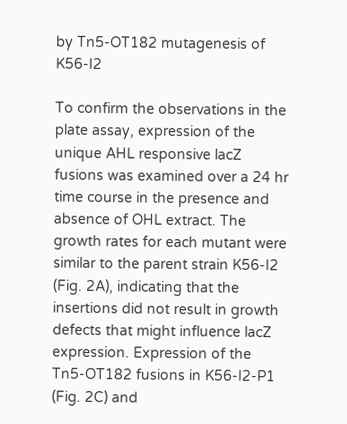by Tn5-OT182 mutagenesis of K56-I2

To confirm the observations in the plate assay, expression of the unique AHL responsive lacZ fusions was examined over a 24 hr time course in the presence and absence of OHL extract. The growth rates for each mutant were similar to the parent strain K56-I2 (Fig. 2A), indicating that the insertions did not result in growth defects that might influence lacZ expression. Expression of the Tn5-OT182 fusions in K56-I2-P1 (Fig. 2C) and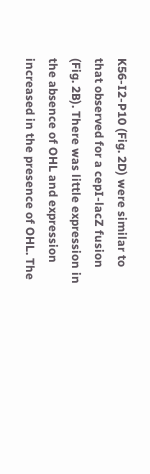K56-I2-P10 (Fig. 2D) were similar to that observed for a cepI-lacZ fusion (Fig. 2B). There was little expression in the absence of OHL and expression increased in the presence of OHL. The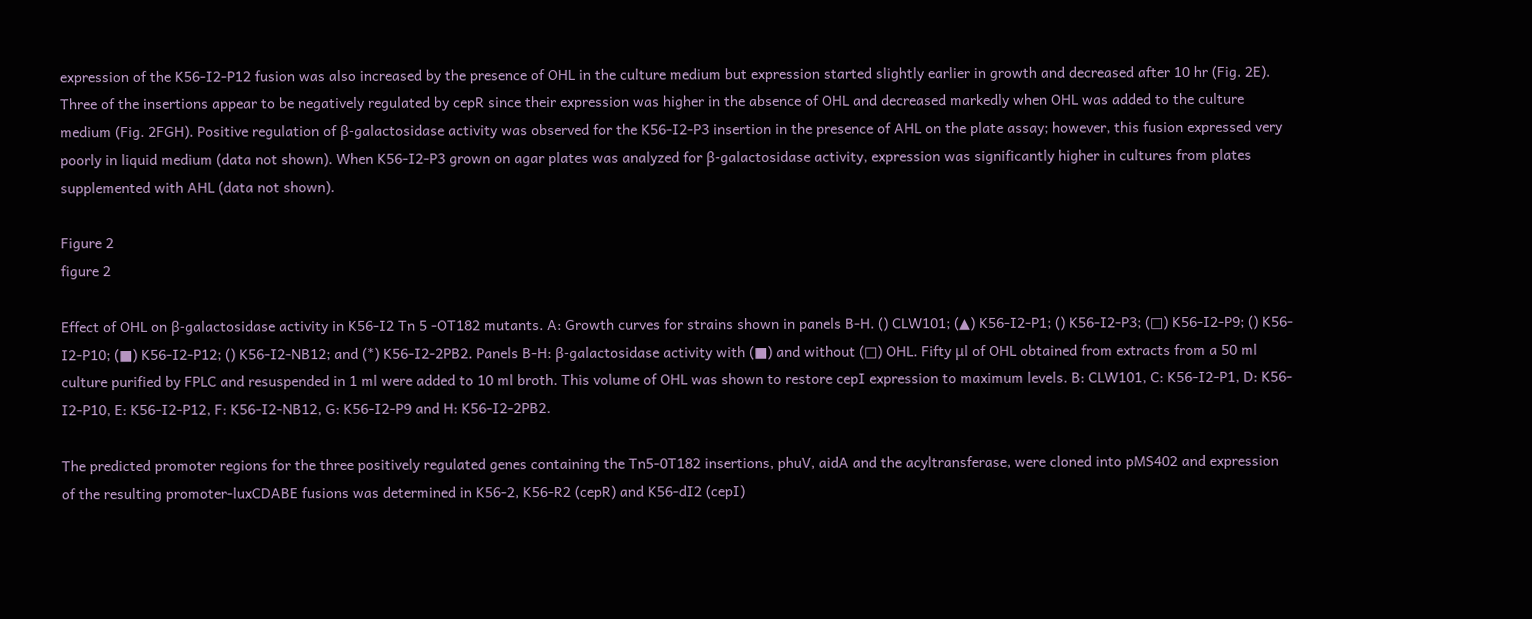expression of the K56-I2-P12 fusion was also increased by the presence of OHL in the culture medium but expression started slightly earlier in growth and decreased after 10 hr (Fig. 2E). Three of the insertions appear to be negatively regulated by cepR since their expression was higher in the absence of OHL and decreased markedly when OHL was added to the culture medium (Fig. 2FGH). Positive regulation of β-galactosidase activity was observed for the K56-I2-P3 insertion in the presence of AHL on the plate assay; however, this fusion expressed very poorly in liquid medium (data not shown). When K56-I2-P3 grown on agar plates was analyzed for β-galactosidase activity, expression was significantly higher in cultures from plates supplemented with AHL (data not shown).

Figure 2
figure 2

Effect of OHL on β-galactosidase activity in K56-I2 Tn 5 -OT182 mutants. A: Growth curves for strains shown in panels B-H. () CLW101; (▲) K56-I2-P1; () K56-I2-P3; (□) K56-I2-P9; () K56-I2-P10; (■) K56-I2-P12; () K56-I2-NB12; and (*) K56-I2-2PB2. Panels B-H: β-galactosidase activity with (■) and without (□) OHL. Fifty μl of OHL obtained from extracts from a 50 ml culture purified by FPLC and resuspended in 1 ml were added to 10 ml broth. This volume of OHL was shown to restore cepI expression to maximum levels. B: CLW101, C: K56-I2-P1, D: K56-I2-P10, E: K56-I2-P12, F: K56-I2-NB12, G: K56-I2-P9 and H: K56-I2-2PB2.

The predicted promoter regions for the three positively regulated genes containing the Tn5-0T182 insertions, phuV, aidA and the acyltransferase, were cloned into pMS402 and expression of the resulting promoter-luxCDABE fusions was determined in K56-2, K56-R2 (cepR) and K56-dI2 (cepI)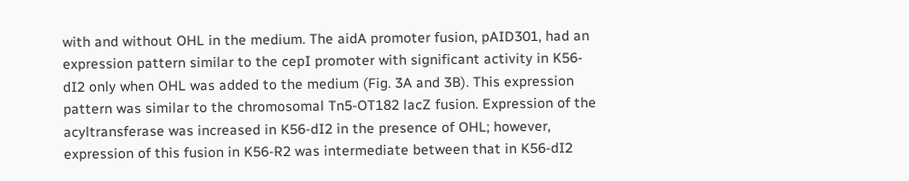with and without OHL in the medium. The aidA promoter fusion, pAID301, had an expression pattern similar to the cepI promoter with significant activity in K56-dI2 only when OHL was added to the medium (Fig. 3A and 3B). This expression pattern was similar to the chromosomal Tn5-OT182 lacZ fusion. Expression of the acyltransferase was increased in K56-dI2 in the presence of OHL; however, expression of this fusion in K56-R2 was intermediate between that in K56-dI2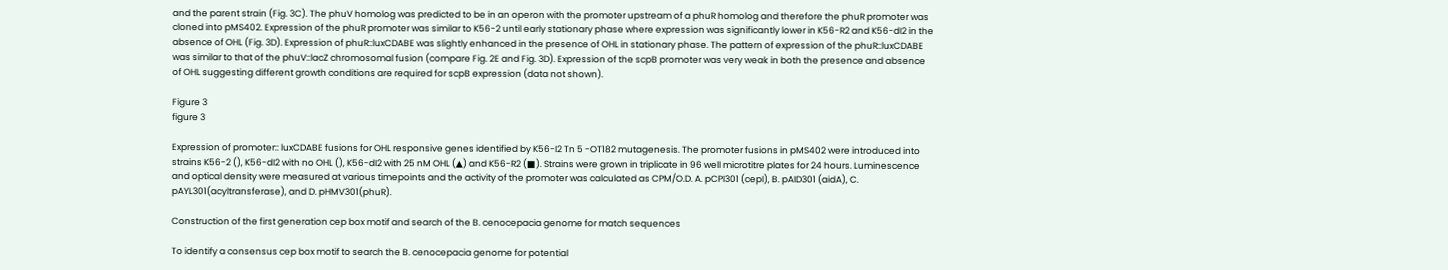and the parent strain (Fig. 3C). The phuV homolog was predicted to be in an operon with the promoter upstream of a phuR homolog and therefore the phuR promoter was cloned into pMS402. Expression of the phuR promoter was similar to K56-2 until early stationary phase where expression was significantly lower in K56-R2 and K56-dI2 in the absence of OHL (Fig. 3D). Expression of phuR::luxCDABE was slightly enhanced in the presence of OHL in stationary phase. The pattern of expression of the phuR::luxCDABE was similar to that of the phuV::lacZ chromosomal fusion (compare Fig. 2E and Fig. 3D). Expression of the scpB promoter was very weak in both the presence and absence of OHL suggesting different growth conditions are required for scpB expression (data not shown).

Figure 3
figure 3

Expression of promoter:: luxCDABE fusions for OHL responsive genes identified by K56-I2 Tn 5 -OT182 mutagenesis. The promoter fusions in pMS402 were introduced into strains K56-2 (), K56-dI2 with no OHL (), K56-dI2 with 25 nM OHL (▲) and K56-R2 (■). Strains were grown in triplicate in 96 well microtitre plates for 24 hours. Luminescence and optical density were measured at various timepoints and the activity of the promoter was calculated as CPM/O.D. A. pCPI301 (cepI), B. pAID301 (aidA), C. pAYL301(acyltransferase), and D. pHMV301(phuR).

Construction of the first generation cep box motif and search of the B. cenocepacia genome for match sequences

To identify a consensus cep box motif to search the B. cenocepacia genome for potential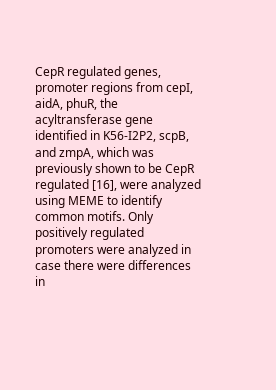CepR regulated genes, promoter regions from cepI, aidA, phuR, the acyltransferase gene identified in K56-I2P2, scpB, and zmpA, which was previously shown to be CepR regulated [16], were analyzed using MEME to identify common motifs. Only positively regulated promoters were analyzed in case there were differences in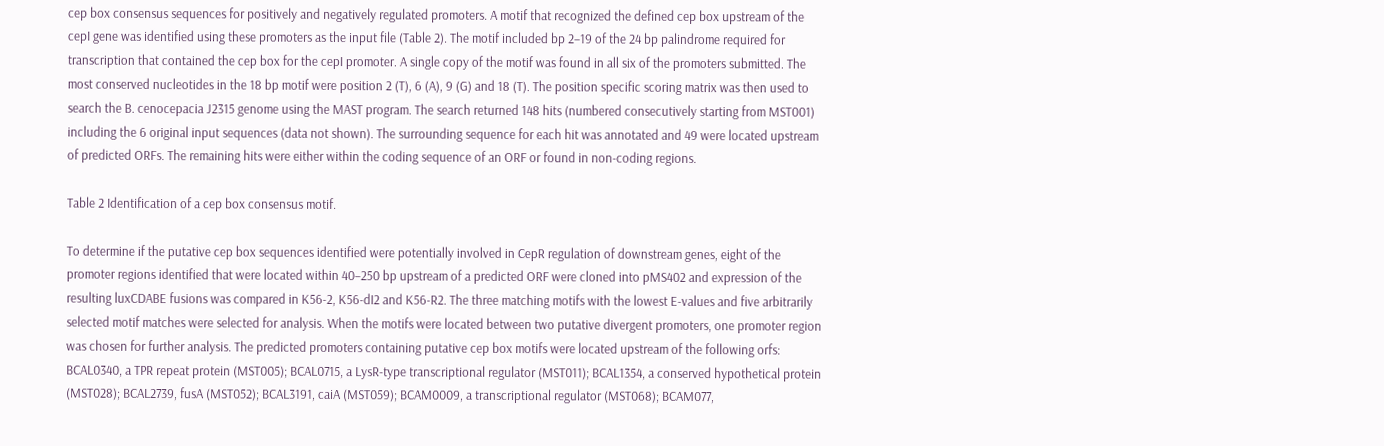cep box consensus sequences for positively and negatively regulated promoters. A motif that recognized the defined cep box upstream of the cepI gene was identified using these promoters as the input file (Table 2). The motif included bp 2–19 of the 24 bp palindrome required for transcription that contained the cep box for the cepI promoter. A single copy of the motif was found in all six of the promoters submitted. The most conserved nucleotides in the 18 bp motif were position 2 (T), 6 (A), 9 (G) and 18 (T). The position specific scoring matrix was then used to search the B. cenocepacia J2315 genome using the MAST program. The search returned 148 hits (numbered consecutively starting from MST001) including the 6 original input sequences (data not shown). The surrounding sequence for each hit was annotated and 49 were located upstream of predicted ORFs. The remaining hits were either within the coding sequence of an ORF or found in non-coding regions.

Table 2 Identification of a cep box consensus motif.

To determine if the putative cep box sequences identified were potentially involved in CepR regulation of downstream genes, eight of the promoter regions identified that were located within 40–250 bp upstream of a predicted ORF were cloned into pMS402 and expression of the resulting luxCDABE fusions was compared in K56-2, K56-dI2 and K56-R2. The three matching motifs with the lowest E-values and five arbitrarily selected motif matches were selected for analysis. When the motifs were located between two putative divergent promoters, one promoter region was chosen for further analysis. The predicted promoters containing putative cep box motifs were located upstream of the following orfs: BCAL0340, a TPR repeat protein (MST005); BCAL0715, a LysR-type transcriptional regulator (MST011); BCAL1354, a conserved hypothetical protein (MST028); BCAL2739, fusA (MST052); BCAL3191, caiA (MST059); BCAM0009, a transcriptional regulator (MST068); BCAM077,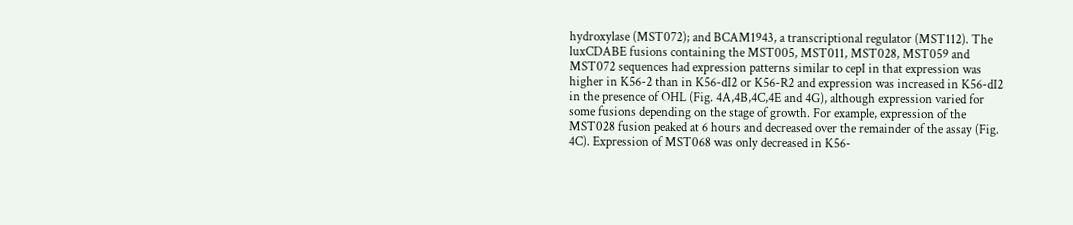hydroxylase (MST072); and BCAM1943, a transcriptional regulator (MST112). The luxCDABE fusions containing the MST005, MST011, MST028, MST059 and MST072 sequences had expression patterns similar to cepI in that expression was higher in K56-2 than in K56-dI2 or K56-R2 and expression was increased in K56-dI2 in the presence of OHL (Fig. 4A,4B,4C,4E and 4G), although expression varied for some fusions depending on the stage of growth. For example, expression of the MST028 fusion peaked at 6 hours and decreased over the remainder of the assay (Fig. 4C). Expression of MST068 was only decreased in K56-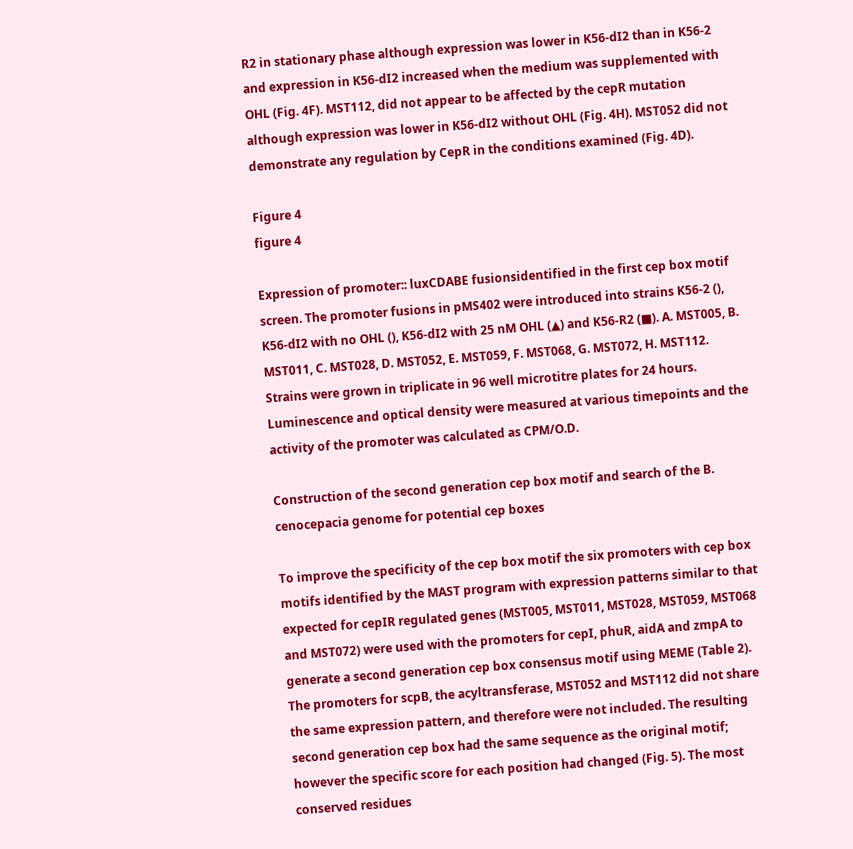R2 in stationary phase although expression was lower in K56-dI2 than in K56-2 and expression in K56-dI2 increased when the medium was supplemented with OHL (Fig. 4F). MST112, did not appear to be affected by the cepR mutation although expression was lower in K56-dI2 without OHL (Fig. 4H). MST052 did not demonstrate any regulation by CepR in the conditions examined (Fig. 4D).

Figure 4
figure 4

Expression of promoter:: luxCDABE fusionsidentified in the first cep box motif screen. The promoter fusions in pMS402 were introduced into strains K56-2 (), K56-dI2 with no OHL (), K56-dI2 with 25 nM OHL (▲) and K56-R2 (■). A. MST005, B. MST011, C. MST028, D. MST052, E. MST059, F. MST068, G. MST072, H. MST112. Strains were grown in triplicate in 96 well microtitre plates for 24 hours. Luminescence and optical density were measured at various timepoints and the activity of the promoter was calculated as CPM/O.D.

Construction of the second generation cep box motif and search of the B. cenocepacia genome for potential cep boxes

To improve the specificity of the cep box motif the six promoters with cep box motifs identified by the MAST program with expression patterns similar to that expected for cepIR regulated genes (MST005, MST011, MST028, MST059, MST068 and MST072) were used with the promoters for cepI, phuR, aidA and zmpA to generate a second generation cep box consensus motif using MEME (Table 2). The promoters for scpB, the acyltransferase, MST052 and MST112 did not share the same expression pattern, and therefore were not included. The resulting second generation cep box had the same sequence as the original motif; however the specific score for each position had changed (Fig. 5). The most conserved residues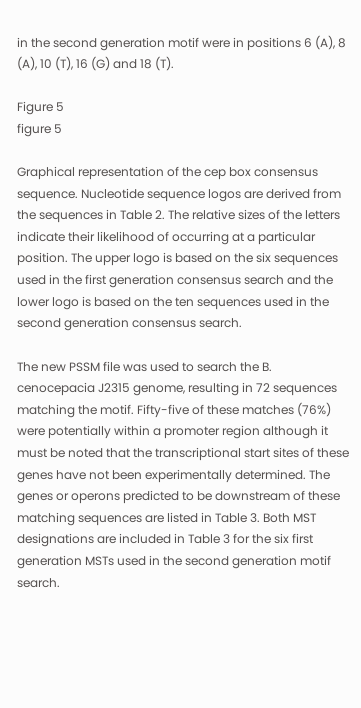in the second generation motif were in positions 6 (A), 8 (A), 10 (T), 16 (G) and 18 (T).

Figure 5
figure 5

Graphical representation of the cep box consensus sequence. Nucleotide sequence logos are derived from the sequences in Table 2. The relative sizes of the letters indicate their likelihood of occurring at a particular position. The upper logo is based on the six sequences used in the first generation consensus search and the lower logo is based on the ten sequences used in the second generation consensus search.

The new PSSM file was used to search the B. cenocepacia J2315 genome, resulting in 72 sequences matching the motif. Fifty-five of these matches (76%) were potentially within a promoter region although it must be noted that the transcriptional start sites of these genes have not been experimentally determined. The genes or operons predicted to be downstream of these matching sequences are listed in Table 3. Both MST designations are included in Table 3 for the six first generation MSTs used in the second generation motif search.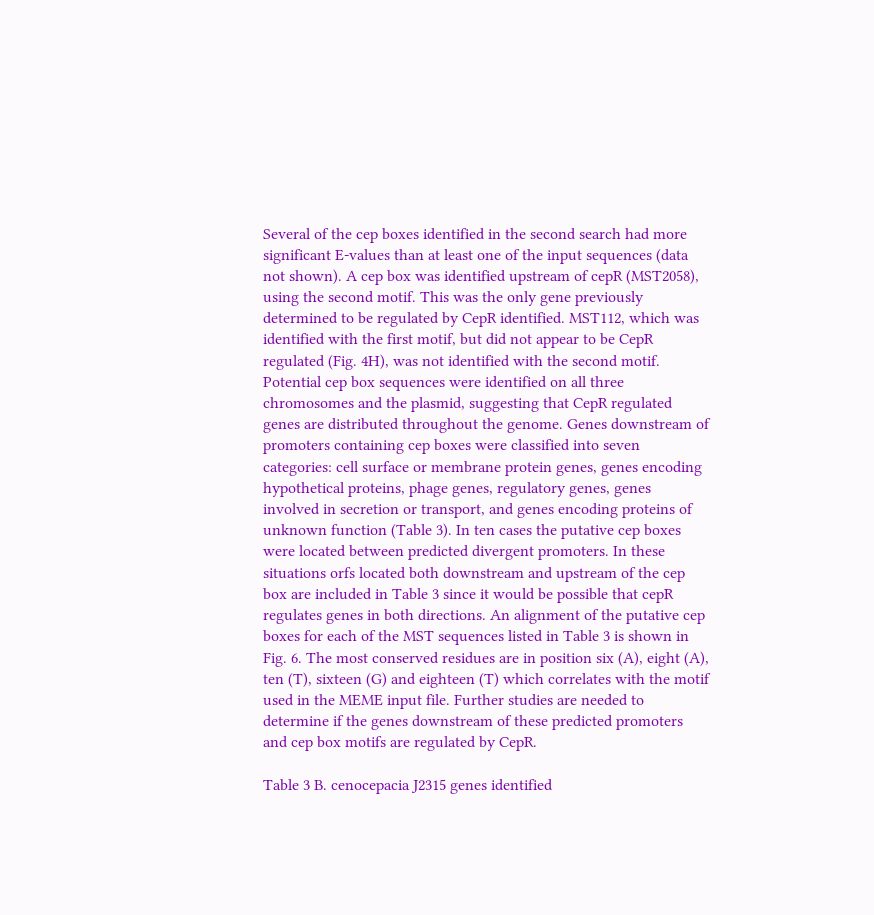Several of the cep boxes identified in the second search had more significant E-values than at least one of the input sequences (data not shown). A cep box was identified upstream of cepR (MST2058), using the second motif. This was the only gene previously determined to be regulated by CepR identified. MST112, which was identified with the first motif, but did not appear to be CepR regulated (Fig. 4H), was not identified with the second motif. Potential cep box sequences were identified on all three chromosomes and the plasmid, suggesting that CepR regulated genes are distributed throughout the genome. Genes downstream of promoters containing cep boxes were classified into seven categories: cell surface or membrane protein genes, genes encoding hypothetical proteins, phage genes, regulatory genes, genes involved in secretion or transport, and genes encoding proteins of unknown function (Table 3). In ten cases the putative cep boxes were located between predicted divergent promoters. In these situations orfs located both downstream and upstream of the cep box are included in Table 3 since it would be possible that cepR regulates genes in both directions. An alignment of the putative cep boxes for each of the MST sequences listed in Table 3 is shown in Fig. 6. The most conserved residues are in position six (A), eight (A), ten (T), sixteen (G) and eighteen (T) which correlates with the motif used in the MEME input file. Further studies are needed to determine if the genes downstream of these predicted promoters and cep box motifs are regulated by CepR.

Table 3 B. cenocepacia J2315 genes identified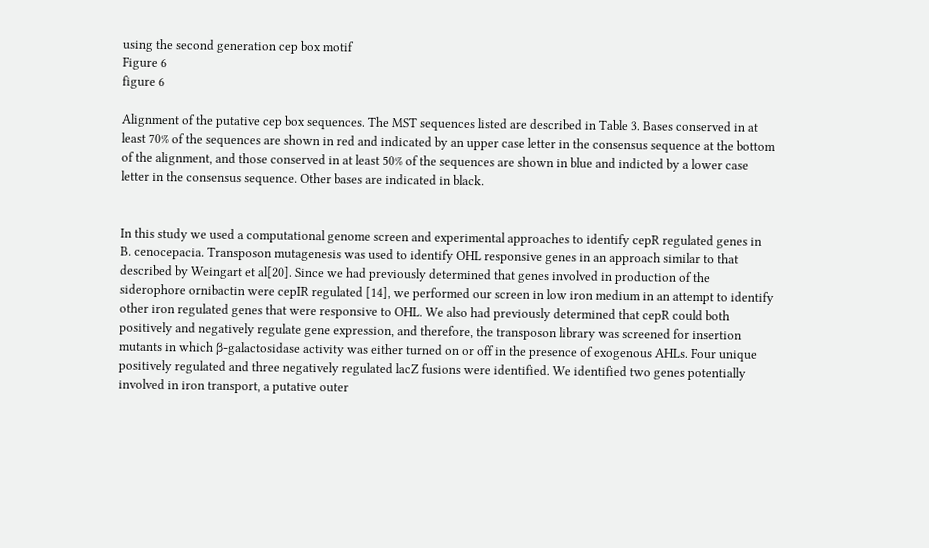using the second generation cep box motif
Figure 6
figure 6

Alignment of the putative cep box sequences. The MST sequences listed are described in Table 3. Bases conserved in at least 70% of the sequences are shown in red and indicated by an upper case letter in the consensus sequence at the bottom of the alignment, and those conserved in at least 50% of the sequences are shown in blue and indicted by a lower case letter in the consensus sequence. Other bases are indicated in black.


In this study we used a computational genome screen and experimental approaches to identify cepR regulated genes in B. cenocepacia. Transposon mutagenesis was used to identify OHL responsive genes in an approach similar to that described by Weingart et al[20]. Since we had previously determined that genes involved in production of the siderophore ornibactin were cepIR regulated [14], we performed our screen in low iron medium in an attempt to identify other iron regulated genes that were responsive to OHL. We also had previously determined that cepR could both positively and negatively regulate gene expression, and therefore, the transposon library was screened for insertion mutants in which β-galactosidase activity was either turned on or off in the presence of exogenous AHLs. Four unique positively regulated and three negatively regulated lacZ fusions were identified. We identified two genes potentially involved in iron transport, a putative outer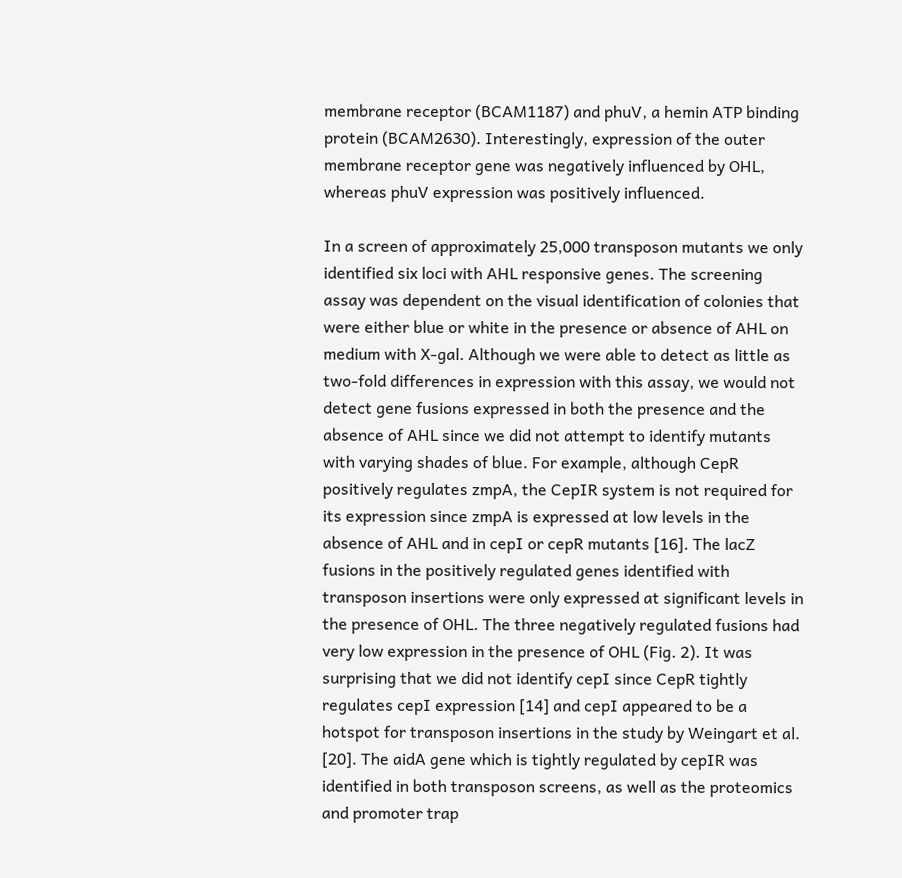membrane receptor (BCAM1187) and phuV, a hemin ATP binding protein (BCAM2630). Interestingly, expression of the outer membrane receptor gene was negatively influenced by OHL, whereas phuV expression was positively influenced.

In a screen of approximately 25,000 transposon mutants we only identified six loci with AHL responsive genes. The screening assay was dependent on the visual identification of colonies that were either blue or white in the presence or absence of AHL on medium with X-gal. Although we were able to detect as little as two-fold differences in expression with this assay, we would not detect gene fusions expressed in both the presence and the absence of AHL since we did not attempt to identify mutants with varying shades of blue. For example, although CepR positively regulates zmpA, the CepIR system is not required for its expression since zmpA is expressed at low levels in the absence of AHL and in cepI or cepR mutants [16]. The lacZ fusions in the positively regulated genes identified with transposon insertions were only expressed at significant levels in the presence of OHL. The three negatively regulated fusions had very low expression in the presence of OHL (Fig. 2). It was surprising that we did not identify cepI since CepR tightly regulates cepI expression [14] and cepI appeared to be a hotspot for transposon insertions in the study by Weingart et al. [20]. The aidA gene which is tightly regulated by cepIR was identified in both transposon screens, as well as the proteomics and promoter trap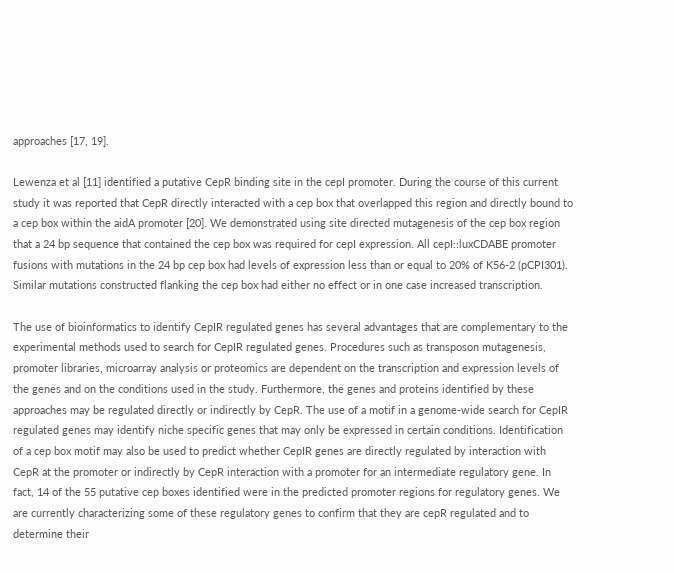approaches [17, 19].

Lewenza et al [11] identified a putative CepR binding site in the cepI promoter. During the course of this current study it was reported that CepR directly interacted with a cep box that overlapped this region and directly bound to a cep box within the aidA promoter [20]. We demonstrated using site directed mutagenesis of the cep box region that a 24 bp sequence that contained the cep box was required for cepI expression. All cepI::luxCDABE promoter fusions with mutations in the 24 bp cep box had levels of expression less than or equal to 20% of K56-2 (pCPI301). Similar mutations constructed flanking the cep box had either no effect or in one case increased transcription.

The use of bioinformatics to identify CepIR regulated genes has several advantages that are complementary to the experimental methods used to search for CepIR regulated genes. Procedures such as transposon mutagenesis, promoter libraries, microarray analysis or proteomics are dependent on the transcription and expression levels of the genes and on the conditions used in the study. Furthermore, the genes and proteins identified by these approaches may be regulated directly or indirectly by CepR. The use of a motif in a genome-wide search for CepIR regulated genes may identify niche specific genes that may only be expressed in certain conditions. Identification of a cep box motif may also be used to predict whether CepIR genes are directly regulated by interaction with CepR at the promoter or indirectly by CepR interaction with a promoter for an intermediate regulatory gene. In fact, 14 of the 55 putative cep boxes identified were in the predicted promoter regions for regulatory genes. We are currently characterizing some of these regulatory genes to confirm that they are cepR regulated and to determine their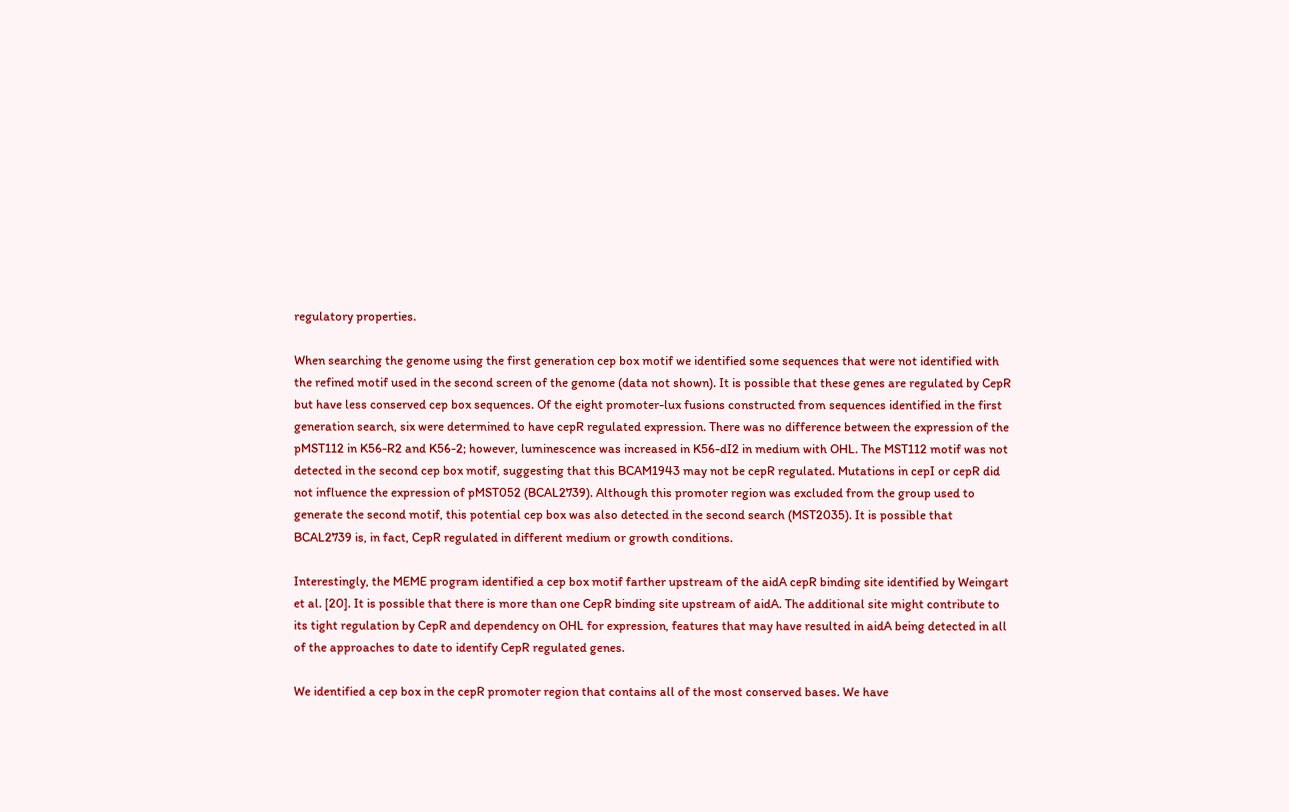regulatory properties.

When searching the genome using the first generation cep box motif we identified some sequences that were not identified with the refined motif used in the second screen of the genome (data not shown). It is possible that these genes are regulated by CepR but have less conserved cep box sequences. Of the eight promoter-lux fusions constructed from sequences identified in the first generation search, six were determined to have cepR regulated expression. There was no difference between the expression of the pMST112 in K56-R2 and K56-2; however, luminescence was increased in K56-dI2 in medium with OHL. The MST112 motif was not detected in the second cep box motif, suggesting that this BCAM1943 may not be cepR regulated. Mutations in cepI or cepR did not influence the expression of pMST052 (BCAL2739). Although this promoter region was excluded from the group used to generate the second motif, this potential cep box was also detected in the second search (MST2035). It is possible that BCAL2739 is, in fact, CepR regulated in different medium or growth conditions.

Interestingly, the MEME program identified a cep box motif farther upstream of the aidA cepR binding site identified by Weingart et al. [20]. It is possible that there is more than one CepR binding site upstream of aidA. The additional site might contribute to its tight regulation by CepR and dependency on OHL for expression, features that may have resulted in aidA being detected in all of the approaches to date to identify CepR regulated genes.

We identified a cep box in the cepR promoter region that contains all of the most conserved bases. We have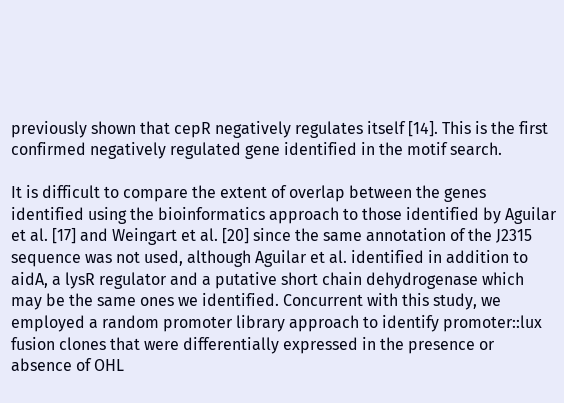previously shown that cepR negatively regulates itself [14]. This is the first confirmed negatively regulated gene identified in the motif search.

It is difficult to compare the extent of overlap between the genes identified using the bioinformatics approach to those identified by Aguilar et al. [17] and Weingart et al. [20] since the same annotation of the J2315 sequence was not used, although Aguilar et al. identified in addition to aidA, a lysR regulator and a putative short chain dehydrogenase which may be the same ones we identified. Concurrent with this study, we employed a random promoter library approach to identify promoter::lux fusion clones that were differentially expressed in the presence or absence of OHL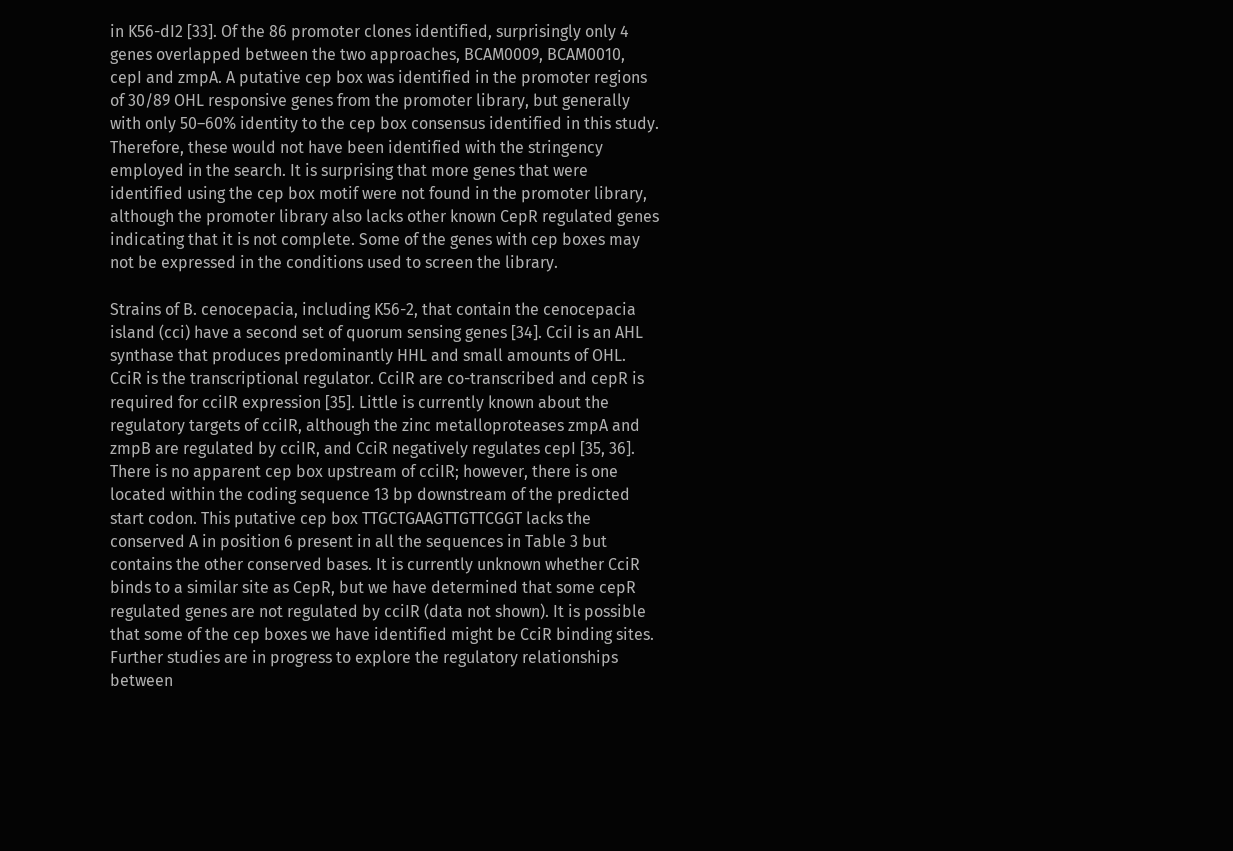in K56-dI2 [33]. Of the 86 promoter clones identified, surprisingly only 4 genes overlapped between the two approaches, BCAM0009, BCAM0010, cepI and zmpA. A putative cep box was identified in the promoter regions of 30/89 OHL responsive genes from the promoter library, but generally with only 50–60% identity to the cep box consensus identified in this study. Therefore, these would not have been identified with the stringency employed in the search. It is surprising that more genes that were identified using the cep box motif were not found in the promoter library, although the promoter library also lacks other known CepR regulated genes indicating that it is not complete. Some of the genes with cep boxes may not be expressed in the conditions used to screen the library.

Strains of B. cenocepacia, including K56-2, that contain the cenocepacia island (cci) have a second set of quorum sensing genes [34]. CciI is an AHL synthase that produces predominantly HHL and small amounts of OHL. CciR is the transcriptional regulator. CciIR are co-transcribed and cepR is required for cciIR expression [35]. Little is currently known about the regulatory targets of cciIR, although the zinc metalloproteases zmpA and zmpB are regulated by cciIR, and CciR negatively regulates cepI [35, 36]. There is no apparent cep box upstream of cciIR; however, there is one located within the coding sequence 13 bp downstream of the predicted start codon. This putative cep box TTGCTGAAGTTGTTCGGT lacks the conserved A in position 6 present in all the sequences in Table 3 but contains the other conserved bases. It is currently unknown whether CciR binds to a similar site as CepR, but we have determined that some cepR regulated genes are not regulated by cciIR (data not shown). It is possible that some of the cep boxes we have identified might be CciR binding sites. Further studies are in progress to explore the regulatory relationships between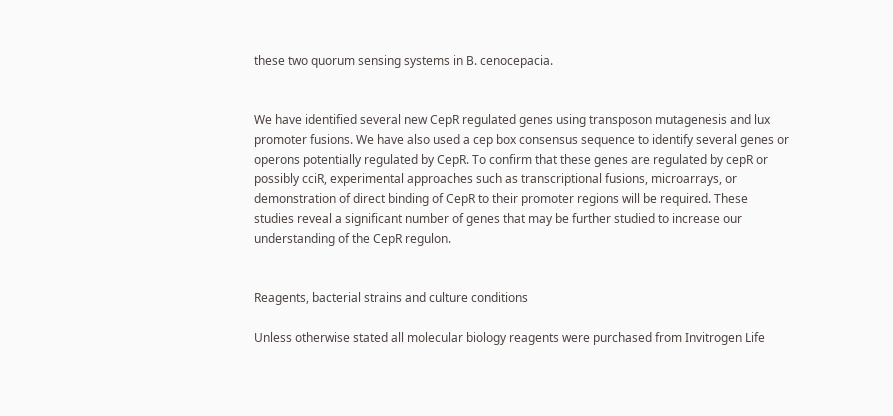these two quorum sensing systems in B. cenocepacia.


We have identified several new CepR regulated genes using transposon mutagenesis and lux promoter fusions. We have also used a cep box consensus sequence to identify several genes or operons potentially regulated by CepR. To confirm that these genes are regulated by cepR or possibly cciR, experimental approaches such as transcriptional fusions, microarrays, or demonstration of direct binding of CepR to their promoter regions will be required. These studies reveal a significant number of genes that may be further studied to increase our understanding of the CepR regulon.


Reagents, bacterial strains and culture conditions

Unless otherwise stated all molecular biology reagents were purchased from Invitrogen Life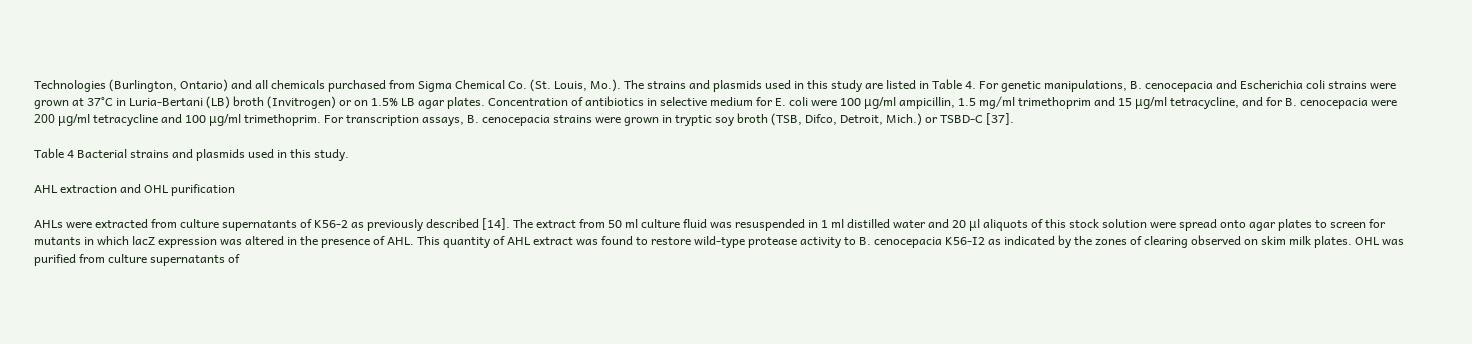Technologies (Burlington, Ontario) and all chemicals purchased from Sigma Chemical Co. (St. Louis, Mo.). The strains and plasmids used in this study are listed in Table 4. For genetic manipulations, B. cenocepacia and Escherichia coli strains were grown at 37°C in Luria-Bertani (LB) broth (Invitrogen) or on 1.5% LB agar plates. Concentration of antibiotics in selective medium for E. coli were 100 μg/ml ampicillin, 1.5 mg/ml trimethoprim and 15 μg/ml tetracycline, and for B. cenocepacia were 200 μg/ml tetracycline and 100 μg/ml trimethoprim. For transcription assays, B. cenocepacia strains were grown in tryptic soy broth (TSB, Difco, Detroit, Mich.) or TSBD-C [37].

Table 4 Bacterial strains and plasmids used in this study.

AHL extraction and OHL purification

AHLs were extracted from culture supernatants of K56-2 as previously described [14]. The extract from 50 ml culture fluid was resuspended in 1 ml distilled water and 20 μl aliquots of this stock solution were spread onto agar plates to screen for mutants in which lacZ expression was altered in the presence of AHL. This quantity of AHL extract was found to restore wild-type protease activity to B. cenocepacia K56-I2 as indicated by the zones of clearing observed on skim milk plates. OHL was purified from culture supernatants of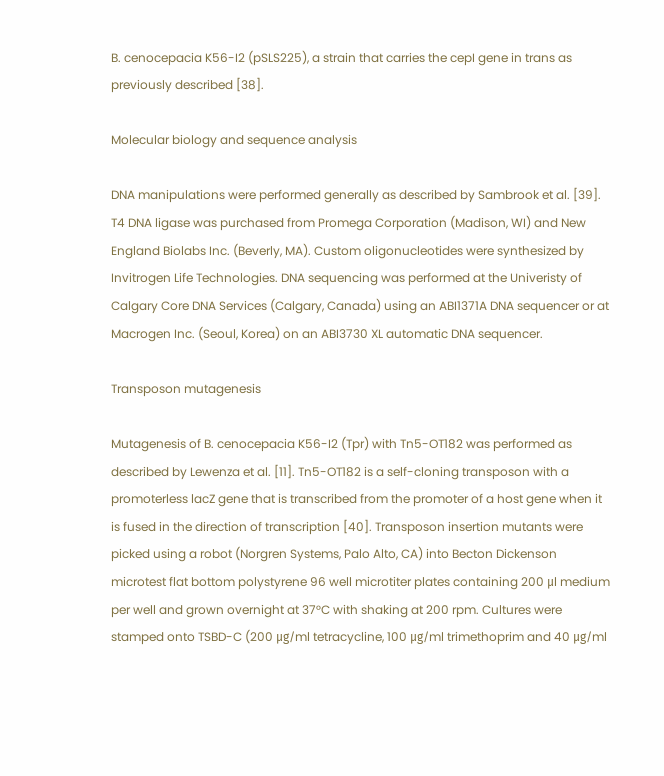B. cenocepacia K56-I2 (pSLS225), a strain that carries the cepI gene in trans as previously described [38].

Molecular biology and sequence analysis

DNA manipulations were performed generally as described by Sambrook et al. [39]. T4 DNA ligase was purchased from Promega Corporation (Madison, WI) and New England Biolabs Inc. (Beverly, MA). Custom oligonucleotides were synthesized by Invitrogen Life Technologies. DNA sequencing was performed at the Univeristy of Calgary Core DNA Services (Calgary, Canada) using an ABI1371A DNA sequencer or at Macrogen Inc. (Seoul, Korea) on an ABI3730 XL automatic DNA sequencer.

Transposon mutagenesis

Mutagenesis of B. cenocepacia K56-I2 (Tpr) with Tn5-OT182 was performed as described by Lewenza et al. [11]. Tn5-OT182 is a self-cloning transposon with a promoterless lacZ gene that is transcribed from the promoter of a host gene when it is fused in the direction of transcription [40]. Transposon insertion mutants were picked using a robot (Norgren Systems, Palo Alto, CA) into Becton Dickenson microtest flat bottom polystyrene 96 well microtiter plates containing 200 μl medium per well and grown overnight at 37°C with shaking at 200 rpm. Cultures were stamped onto TSBD-C (200 μg/ml tetracycline, 100 μg/ml trimethoprim and 40 μg/ml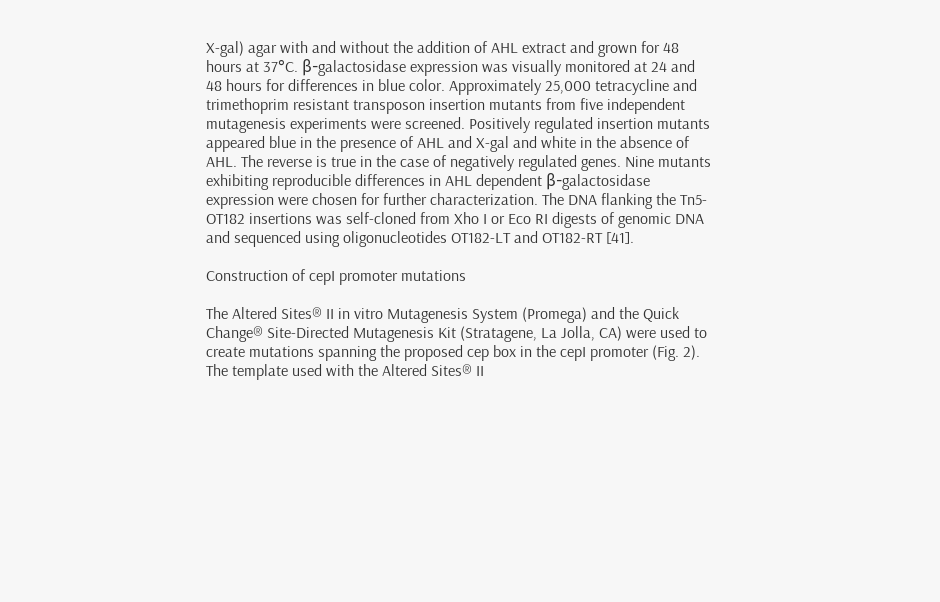X-gal) agar with and without the addition of AHL extract and grown for 48 hours at 37°C. β-galactosidase expression was visually monitored at 24 and 48 hours for differences in blue color. Approximately 25,000 tetracycline and trimethoprim resistant transposon insertion mutants from five independent mutagenesis experiments were screened. Positively regulated insertion mutants appeared blue in the presence of AHL and X-gal and white in the absence of AHL. The reverse is true in the case of negatively regulated genes. Nine mutants exhibiting reproducible differences in AHL dependent β-galactosidase expression were chosen for further characterization. The DNA flanking the Tn5-OT182 insertions was self-cloned from Xho I or Eco RI digests of genomic DNA and sequenced using oligonucleotides OT182-LT and OT182-RT [41].

Construction of cepI promoter mutations

The Altered Sites® II in vitro Mutagenesis System (Promega) and the Quick Change® Site-Directed Mutagenesis Kit (Stratagene, La Jolla, CA) were used to create mutations spanning the proposed cep box in the cepI promoter (Fig. 2). The template used with the Altered Sites® II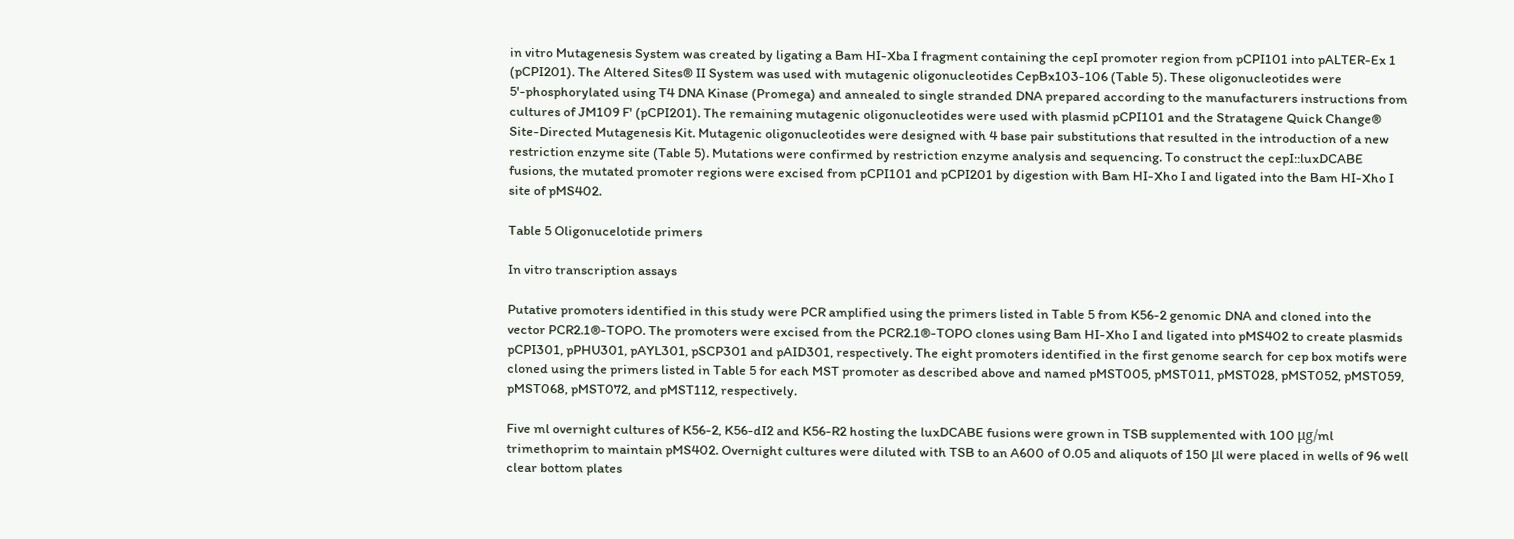in vitro Mutagenesis System was created by ligating a Bam HI-Xba I fragment containing the cepI promoter region from pCPI101 into pALTER-Ex 1 (pCPI201). The Altered Sites® II System was used with mutagenic oligonucleotides CepBx103-106 (Table 5). These oligonucleotides were 5'-phosphorylated using T4 DNA Kinase (Promega) and annealed to single stranded DNA prepared according to the manufacturers instructions from cultures of JM109 F' (pCPI201). The remaining mutagenic oligonucleotides were used with plasmid pCPI101 and the Stratagene Quick Change® Site-Directed Mutagenesis Kit. Mutagenic oligonucleotides were designed with 4 base pair substitutions that resulted in the introduction of a new restriction enzyme site (Table 5). Mutations were confirmed by restriction enzyme analysis and sequencing. To construct the cepI::luxDCABE fusions, the mutated promoter regions were excised from pCPI101 and pCPI201 by digestion with Bam HI-Xho I and ligated into the Bam HI-Xho I site of pMS402.

Table 5 Oligonucelotide primers

In vitro transcription assays

Putative promoters identified in this study were PCR amplified using the primers listed in Table 5 from K56-2 genomic DNA and cloned into the vector PCR2.1®-TOPO. The promoters were excised from the PCR2.1®-TOPO clones using Bam HI-Xho I and ligated into pMS402 to create plasmids pCPI301, pPHU301, pAYL301, pSCP301 and pAID301, respectively. The eight promoters identified in the first genome search for cep box motifs were cloned using the primers listed in Table 5 for each MST promoter as described above and named pMST005, pMST011, pMST028, pMST052, pMST059, pMST068, pMST072, and pMST112, respectively.

Five ml overnight cultures of K56-2, K56-dI2 and K56-R2 hosting the luxDCABE fusions were grown in TSB supplemented with 100 μg/ml trimethoprim to maintain pMS402. Overnight cultures were diluted with TSB to an A600 of 0.05 and aliquots of 150 μl were placed in wells of 96 well clear bottom plates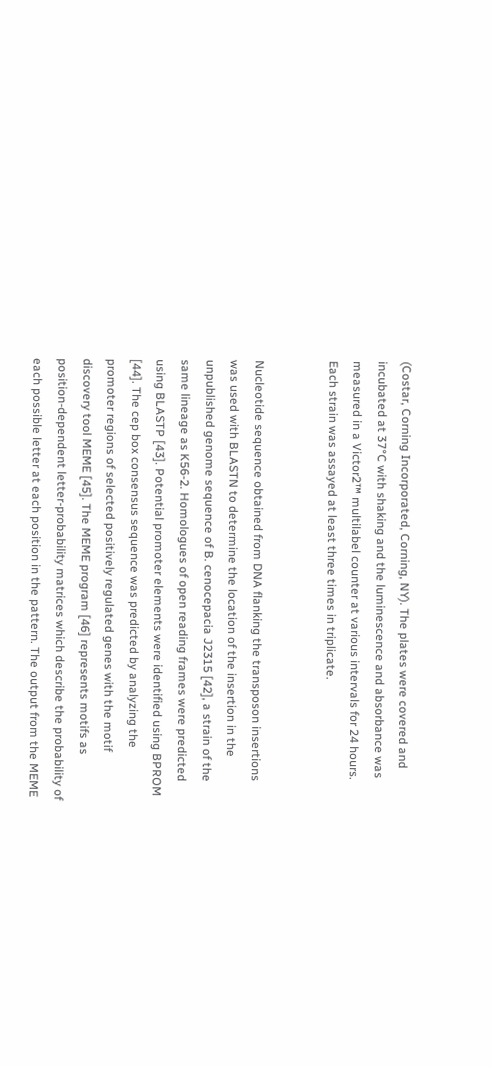(Costar, Corning Incorporated, Corning, NY). The plates were covered and incubated at 37°C with shaking and the luminescence and absorbance was measured in a Victor2™ multilabel counter at various intervals for 24 hours. Each strain was assayed at least three times in triplicate.


Nucleotide sequence obtained from DNA flanking the transposon insertions was used with BLASTN to determine the location of the insertion in the unpublished genome sequence of B. cenocepacia J2315 [42], a strain of the same lineage as K56-2. Homologues of open reading frames were predicted using BLASTP [43]. Potential promoter elements were identified using BPROM [44]. The cep box consensus sequence was predicted by analyzing the promoter regions of selected positively regulated genes with the motif discovery tool MEME [45]. The MEME program [46] represents motifs as position-dependent letter-probability matrices which describe the probability of each possible letter at each position in the pattern. The output from the MEME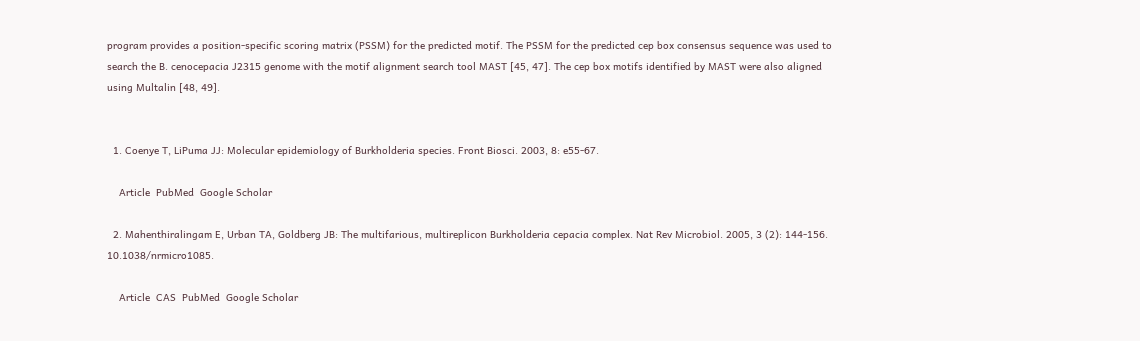program provides a position-specific scoring matrix (PSSM) for the predicted motif. The PSSM for the predicted cep box consensus sequence was used to search the B. cenocepacia J2315 genome with the motif alignment search tool MAST [45, 47]. The cep box motifs identified by MAST were also aligned using Multalin [48, 49].


  1. Coenye T, LiPuma JJ: Molecular epidemiology of Burkholderia species. Front Biosci. 2003, 8: e55-67.

    Article  PubMed  Google Scholar

  2. Mahenthiralingam E, Urban TA, Goldberg JB: The multifarious, multireplicon Burkholderia cepacia complex. Nat Rev Microbiol. 2005, 3 (2): 144-156. 10.1038/nrmicro1085.

    Article  CAS  PubMed  Google Scholar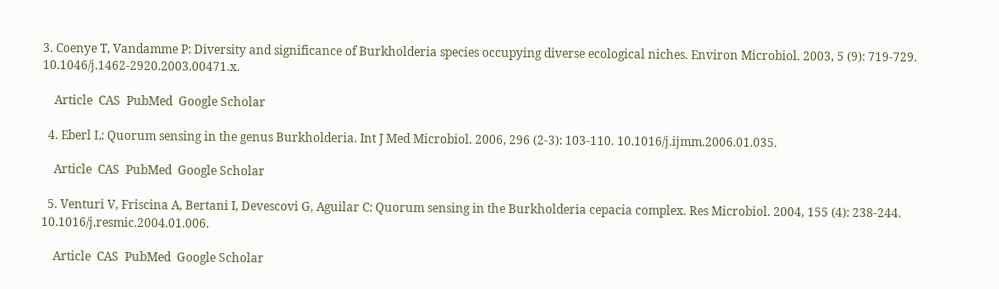3. Coenye T, Vandamme P: Diversity and significance of Burkholderia species occupying diverse ecological niches. Environ Microbiol. 2003, 5 (9): 719-729. 10.1046/j.1462-2920.2003.00471.x.

    Article  CAS  PubMed  Google Scholar

  4. Eberl L: Quorum sensing in the genus Burkholderia. Int J Med Microbiol. 2006, 296 (2-3): 103-110. 10.1016/j.ijmm.2006.01.035.

    Article  CAS  PubMed  Google Scholar

  5. Venturi V, Friscina A, Bertani I, Devescovi G, Aguilar C: Quorum sensing in the Burkholderia cepacia complex. Res Microbiol. 2004, 155 (4): 238-244. 10.1016/j.resmic.2004.01.006.

    Article  CAS  PubMed  Google Scholar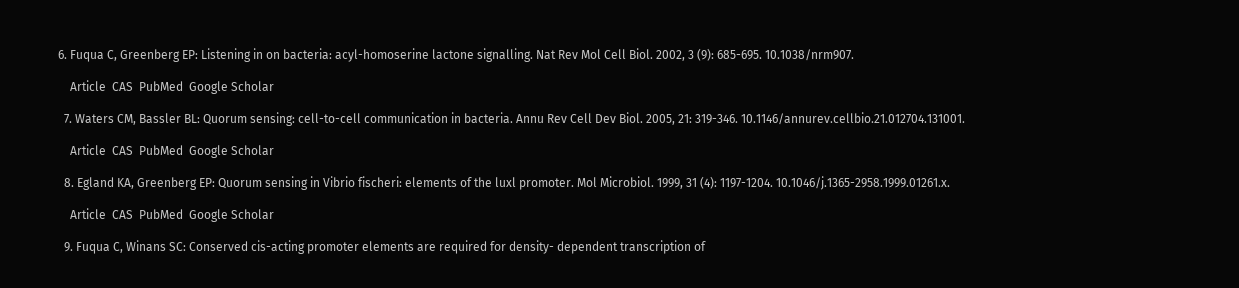6. Fuqua C, Greenberg EP: Listening in on bacteria: acyl-homoserine lactone signalling. Nat Rev Mol Cell Biol. 2002, 3 (9): 685-695. 10.1038/nrm907.

    Article  CAS  PubMed  Google Scholar

  7. Waters CM, Bassler BL: Quorum sensing: cell-to-cell communication in bacteria. Annu Rev Cell Dev Biol. 2005, 21: 319-346. 10.1146/annurev.cellbio.21.012704.131001.

    Article  CAS  PubMed  Google Scholar

  8. Egland KA, Greenberg EP: Quorum sensing in Vibrio fischeri: elements of the luxl promoter. Mol Microbiol. 1999, 31 (4): 1197-1204. 10.1046/j.1365-2958.1999.01261.x.

    Article  CAS  PubMed  Google Scholar

  9. Fuqua C, Winans SC: Conserved cis-acting promoter elements are required for density- dependent transcription of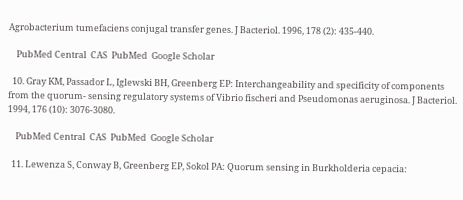Agrobacterium tumefaciens conjugal transfer genes. J Bacteriol. 1996, 178 (2): 435-440.

    PubMed Central  CAS  PubMed  Google Scholar

  10. Gray KM, Passador L, Iglewski BH, Greenberg EP: Interchangeability and specificity of components from the quorum- sensing regulatory systems of Vibrio fischeri and Pseudomonas aeruginosa. J Bacteriol. 1994, 176 (10): 3076-3080.

    PubMed Central  CAS  PubMed  Google Scholar

  11. Lewenza S, Conway B, Greenberg EP, Sokol PA: Quorum sensing in Burkholderia cepacia: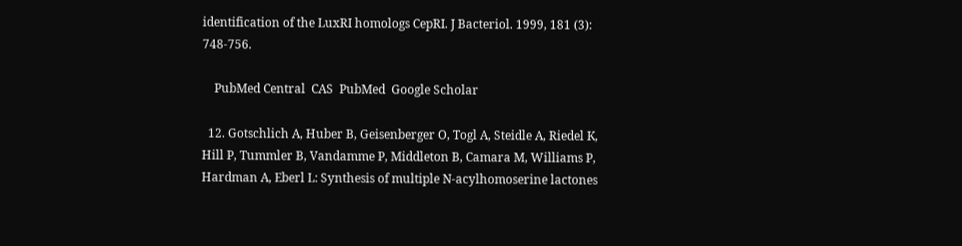identification of the LuxRI homologs CepRI. J Bacteriol. 1999, 181 (3): 748-756.

    PubMed Central  CAS  PubMed  Google Scholar

  12. Gotschlich A, Huber B, Geisenberger O, Togl A, Steidle A, Riedel K, Hill P, Tummler B, Vandamme P, Middleton B, Camara M, Williams P, Hardman A, Eberl L: Synthesis of multiple N-acylhomoserine lactones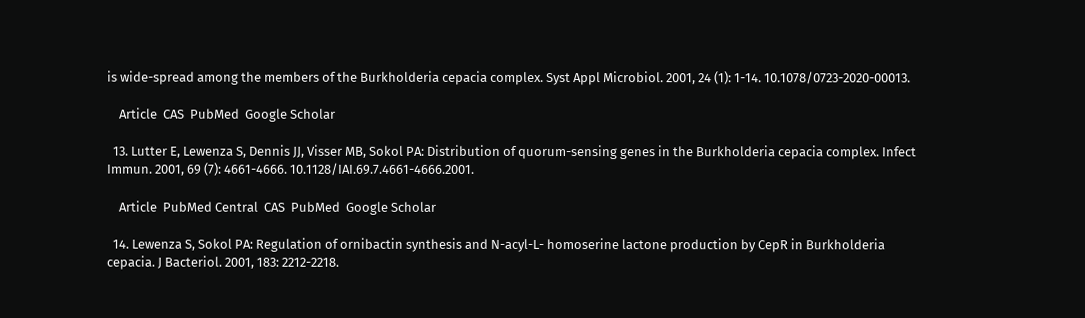is wide-spread among the members of the Burkholderia cepacia complex. Syst Appl Microbiol. 2001, 24 (1): 1-14. 10.1078/0723-2020-00013.

    Article  CAS  PubMed  Google Scholar

  13. Lutter E, Lewenza S, Dennis JJ, Visser MB, Sokol PA: Distribution of quorum-sensing genes in the Burkholderia cepacia complex. Infect Immun. 2001, 69 (7): 4661-4666. 10.1128/IAI.69.7.4661-4666.2001.

    Article  PubMed Central  CAS  PubMed  Google Scholar

  14. Lewenza S, Sokol PA: Regulation of ornibactin synthesis and N-acyl-L- homoserine lactone production by CepR in Burkholderia cepacia. J Bacteriol. 2001, 183: 2212-2218.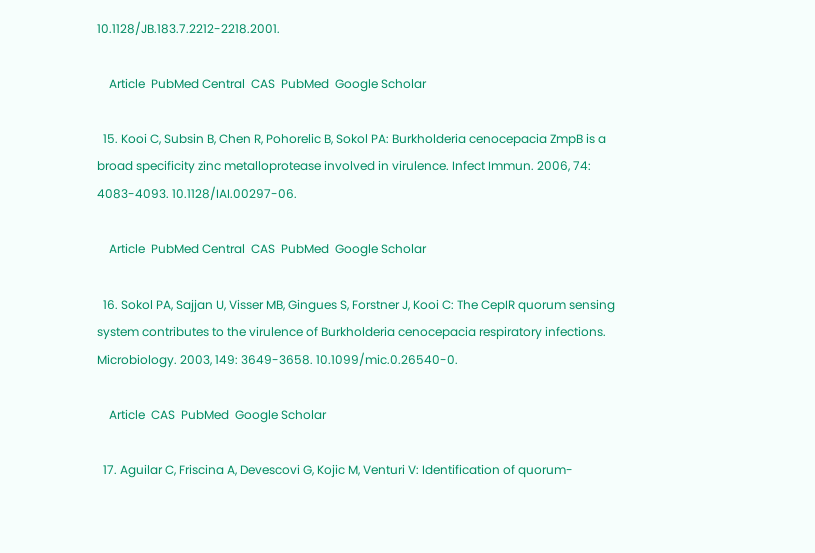10.1128/JB.183.7.2212-2218.2001.

    Article  PubMed Central  CAS  PubMed  Google Scholar

  15. Kooi C, Subsin B, Chen R, Pohorelic B, Sokol PA: Burkholderia cenocepacia ZmpB is a broad specificity zinc metalloprotease involved in virulence. Infect Immun. 2006, 74: 4083-4093. 10.1128/IAI.00297-06.

    Article  PubMed Central  CAS  PubMed  Google Scholar

  16. Sokol PA, Sajjan U, Visser MB, Gingues S, Forstner J, Kooi C: The CepIR quorum sensing system contributes to the virulence of Burkholderia cenocepacia respiratory infections. Microbiology. 2003, 149: 3649-3658. 10.1099/mic.0.26540-0.

    Article  CAS  PubMed  Google Scholar

  17. Aguilar C, Friscina A, Devescovi G, Kojic M, Venturi V: Identification of quorum-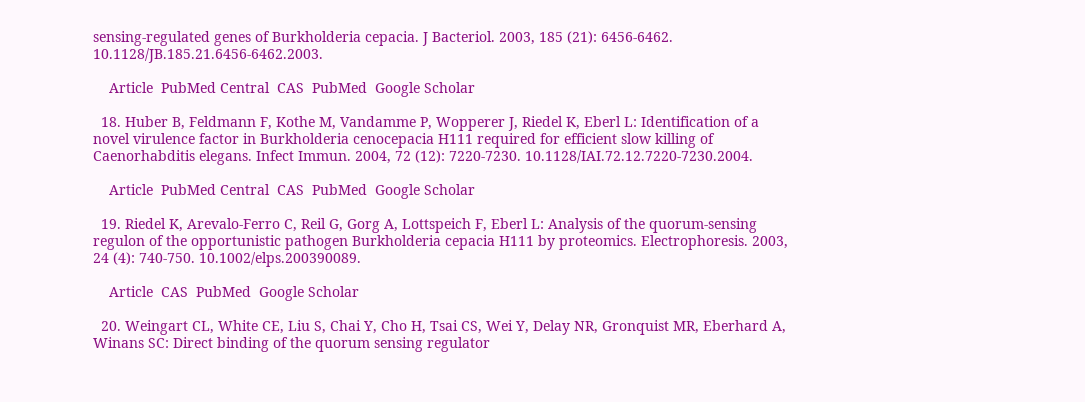sensing-regulated genes of Burkholderia cepacia. J Bacteriol. 2003, 185 (21): 6456-6462. 10.1128/JB.185.21.6456-6462.2003.

    Article  PubMed Central  CAS  PubMed  Google Scholar

  18. Huber B, Feldmann F, Kothe M, Vandamme P, Wopperer J, Riedel K, Eberl L: Identification of a novel virulence factor in Burkholderia cenocepacia H111 required for efficient slow killing of Caenorhabditis elegans. Infect Immun. 2004, 72 (12): 7220-7230. 10.1128/IAI.72.12.7220-7230.2004.

    Article  PubMed Central  CAS  PubMed  Google Scholar

  19. Riedel K, Arevalo-Ferro C, Reil G, Gorg A, Lottspeich F, Eberl L: Analysis of the quorum-sensing regulon of the opportunistic pathogen Burkholderia cepacia H111 by proteomics. Electrophoresis. 2003, 24 (4): 740-750. 10.1002/elps.200390089.

    Article  CAS  PubMed  Google Scholar

  20. Weingart CL, White CE, Liu S, Chai Y, Cho H, Tsai CS, Wei Y, Delay NR, Gronquist MR, Eberhard A, Winans SC: Direct binding of the quorum sensing regulator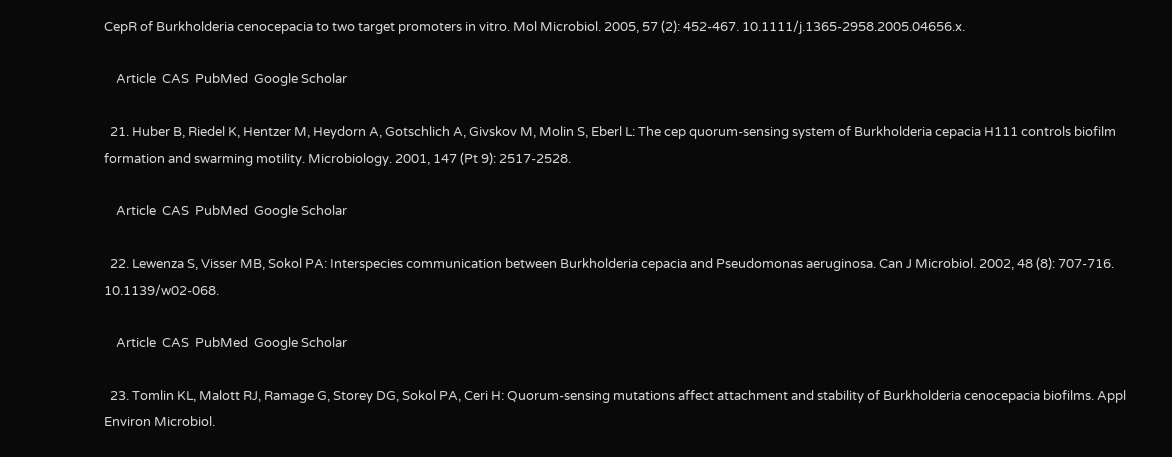CepR of Burkholderia cenocepacia to two target promoters in vitro. Mol Microbiol. 2005, 57 (2): 452-467. 10.1111/j.1365-2958.2005.04656.x.

    Article  CAS  PubMed  Google Scholar

  21. Huber B, Riedel K, Hentzer M, Heydorn A, Gotschlich A, Givskov M, Molin S, Eberl L: The cep quorum-sensing system of Burkholderia cepacia H111 controls biofilm formation and swarming motility. Microbiology. 2001, 147 (Pt 9): 2517-2528.

    Article  CAS  PubMed  Google Scholar

  22. Lewenza S, Visser MB, Sokol PA: Interspecies communication between Burkholderia cepacia and Pseudomonas aeruginosa. Can J Microbiol. 2002, 48 (8): 707-716. 10.1139/w02-068.

    Article  CAS  PubMed  Google Scholar

  23. Tomlin KL, Malott RJ, Ramage G, Storey DG, Sokol PA, Ceri H: Quorum-sensing mutations affect attachment and stability of Burkholderia cenocepacia biofilms. Appl Environ Microbiol.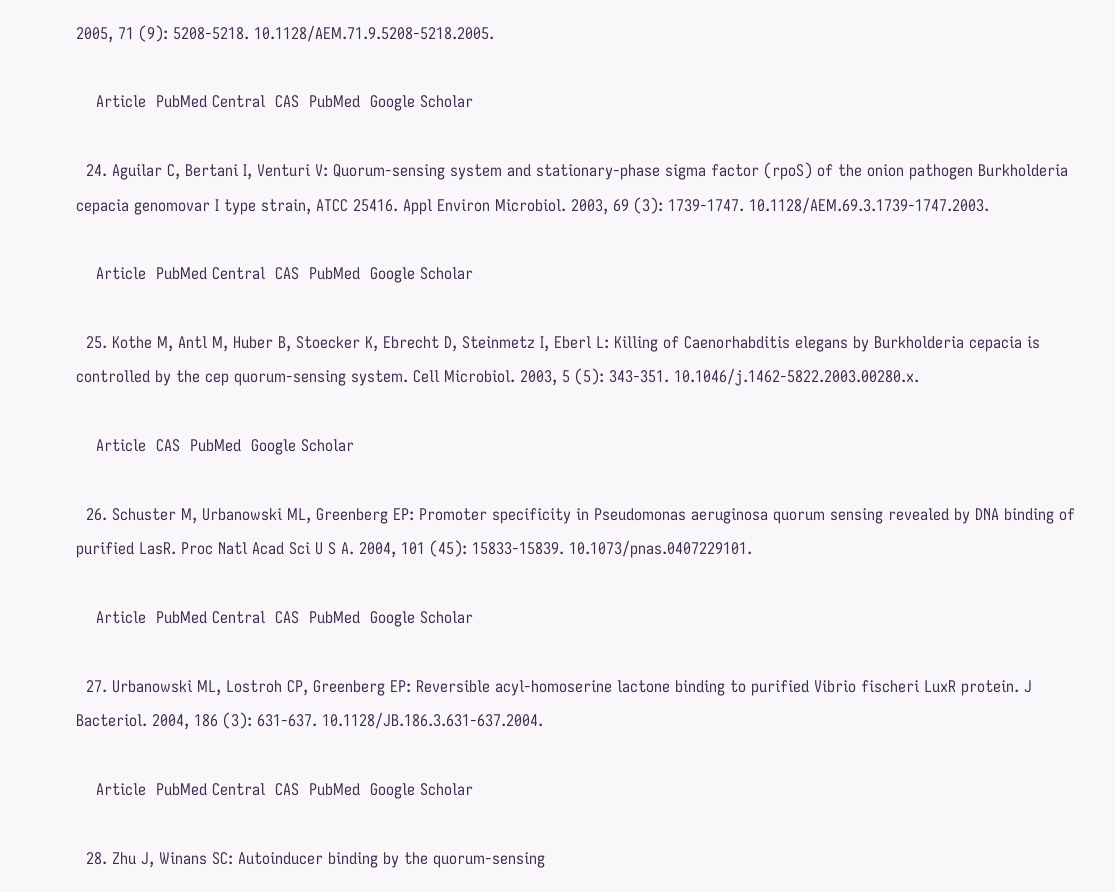2005, 71 (9): 5208-5218. 10.1128/AEM.71.9.5208-5218.2005.

    Article  PubMed Central  CAS  PubMed  Google Scholar

  24. Aguilar C, Bertani I, Venturi V: Quorum-sensing system and stationary-phase sigma factor (rpoS) of the onion pathogen Burkholderia cepacia genomovar I type strain, ATCC 25416. Appl Environ Microbiol. 2003, 69 (3): 1739-1747. 10.1128/AEM.69.3.1739-1747.2003.

    Article  PubMed Central  CAS  PubMed  Google Scholar

  25. Kothe M, Antl M, Huber B, Stoecker K, Ebrecht D, Steinmetz I, Eberl L: Killing of Caenorhabditis elegans by Burkholderia cepacia is controlled by the cep quorum-sensing system. Cell Microbiol. 2003, 5 (5): 343-351. 10.1046/j.1462-5822.2003.00280.x.

    Article  CAS  PubMed  Google Scholar

  26. Schuster M, Urbanowski ML, Greenberg EP: Promoter specificity in Pseudomonas aeruginosa quorum sensing revealed by DNA binding of purified LasR. Proc Natl Acad Sci U S A. 2004, 101 (45): 15833-15839. 10.1073/pnas.0407229101.

    Article  PubMed Central  CAS  PubMed  Google Scholar

  27. Urbanowski ML, Lostroh CP, Greenberg EP: Reversible acyl-homoserine lactone binding to purified Vibrio fischeri LuxR protein. J Bacteriol. 2004, 186 (3): 631-637. 10.1128/JB.186.3.631-637.2004.

    Article  PubMed Central  CAS  PubMed  Google Scholar

  28. Zhu J, Winans SC: Autoinducer binding by the quorum-sensing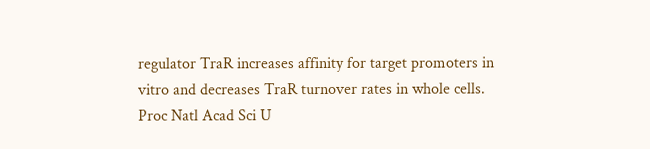regulator TraR increases affinity for target promoters in vitro and decreases TraR turnover rates in whole cells. Proc Natl Acad Sci U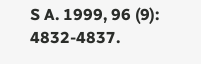S A. 1999, 96 (9): 4832-4837.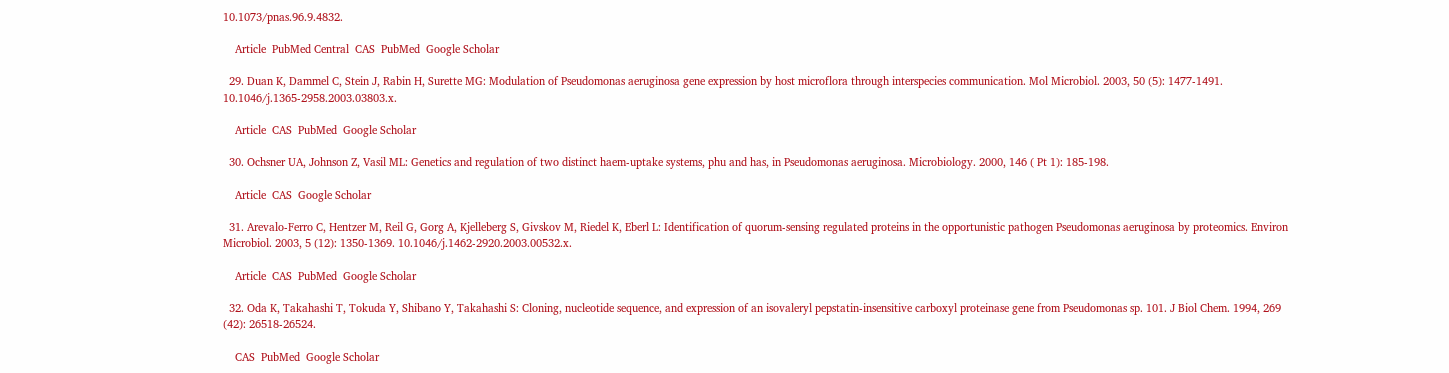10.1073/pnas.96.9.4832.

    Article  PubMed Central  CAS  PubMed  Google Scholar

  29. Duan K, Dammel C, Stein J, Rabin H, Surette MG: Modulation of Pseudomonas aeruginosa gene expression by host microflora through interspecies communication. Mol Microbiol. 2003, 50 (5): 1477-1491. 10.1046/j.1365-2958.2003.03803.x.

    Article  CAS  PubMed  Google Scholar

  30. Ochsner UA, Johnson Z, Vasil ML: Genetics and regulation of two distinct haem-uptake systems, phu and has, in Pseudomonas aeruginosa. Microbiology. 2000, 146 ( Pt 1): 185-198.

    Article  CAS  Google Scholar

  31. Arevalo-Ferro C, Hentzer M, Reil G, Gorg A, Kjelleberg S, Givskov M, Riedel K, Eberl L: Identification of quorum-sensing regulated proteins in the opportunistic pathogen Pseudomonas aeruginosa by proteomics. Environ Microbiol. 2003, 5 (12): 1350-1369. 10.1046/j.1462-2920.2003.00532.x.

    Article  CAS  PubMed  Google Scholar

  32. Oda K, Takahashi T, Tokuda Y, Shibano Y, Takahashi S: Cloning, nucleotide sequence, and expression of an isovaleryl pepstatin-insensitive carboxyl proteinase gene from Pseudomonas sp. 101. J Biol Chem. 1994, 269 (42): 26518-26524.

    CAS  PubMed  Google Scholar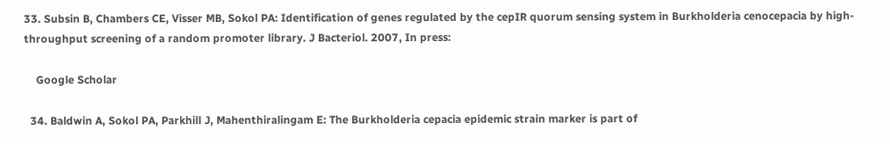33. Subsin B, Chambers CE, Visser MB, Sokol PA: Identification of genes regulated by the cepIR quorum sensing system in Burkholderia cenocepacia by high-throughput screening of a random promoter library. J Bacteriol. 2007, In press:

    Google Scholar

  34. Baldwin A, Sokol PA, Parkhill J, Mahenthiralingam E: The Burkholderia cepacia epidemic strain marker is part of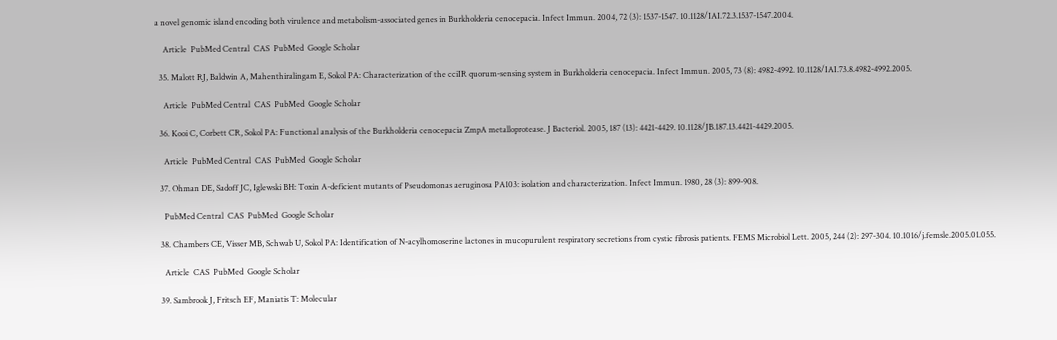a novel genomic island encoding both virulence and metabolism-associated genes in Burkholderia cenocepacia. Infect Immun. 2004, 72 (3): 1537-1547. 10.1128/IAI.72.3.1537-1547.2004.

    Article  PubMed Central  CAS  PubMed  Google Scholar

  35. Malott RJ, Baldwin A, Mahenthiralingam E, Sokol PA: Characterization of the cciIR quorum-sensing system in Burkholderia cenocepacia. Infect Immun. 2005, 73 (8): 4982-4992. 10.1128/IAI.73.8.4982-4992.2005.

    Article  PubMed Central  CAS  PubMed  Google Scholar

  36. Kooi C, Corbett CR, Sokol PA: Functional analysis of the Burkholderia cenocepacia ZmpA metalloprotease. J Bacteriol. 2005, 187 (13): 4421-4429. 10.1128/JB.187.13.4421-4429.2005.

    Article  PubMed Central  CAS  PubMed  Google Scholar

  37. Ohman DE, Sadoff JC, Iglewski BH: Toxin A-deficient mutants of Pseudomonas aeruginosa PA103: isolation and characterization. Infect Immun. 1980, 28 (3): 899-908.

    PubMed Central  CAS  PubMed  Google Scholar

  38. Chambers CE, Visser MB, Schwab U, Sokol PA: Identification of N-acylhomoserine lactones in mucopurulent respiratory secretions from cystic fibrosis patients. FEMS Microbiol Lett. 2005, 244 (2): 297-304. 10.1016/j.femsle.2005.01.055.

    Article  CAS  PubMed  Google Scholar

  39. Sambrook J, Fritsch EF, Maniatis T: Molecular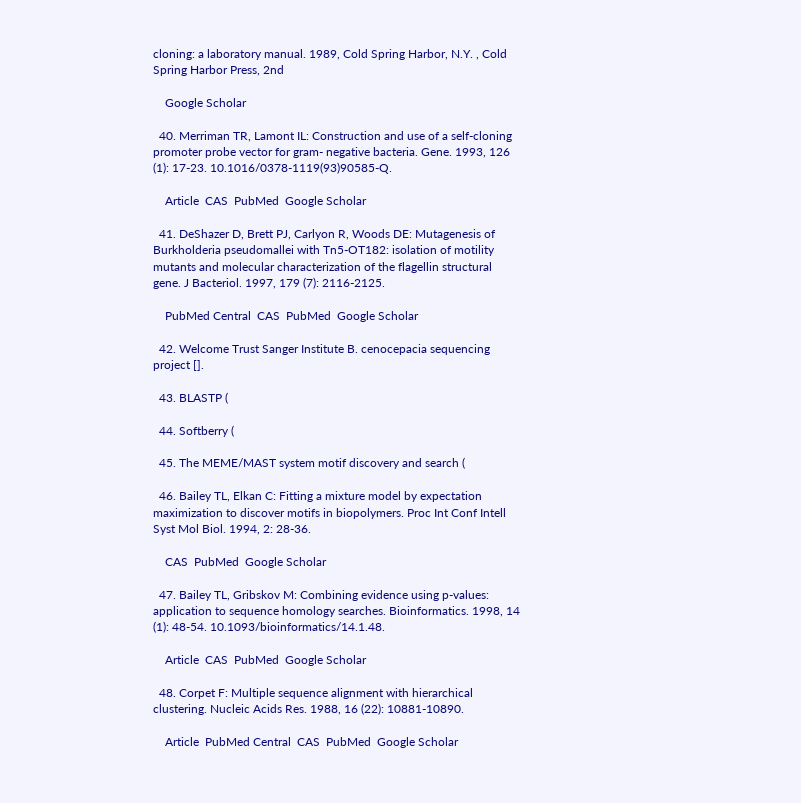cloning: a laboratory manual. 1989, Cold Spring Harbor, N.Y. , Cold Spring Harbor Press, 2nd

    Google Scholar

  40. Merriman TR, Lamont IL: Construction and use of a self-cloning promoter probe vector for gram- negative bacteria. Gene. 1993, 126 (1): 17-23. 10.1016/0378-1119(93)90585-Q.

    Article  CAS  PubMed  Google Scholar

  41. DeShazer D, Brett PJ, Carlyon R, Woods DE: Mutagenesis of Burkholderia pseudomallei with Tn5-OT182: isolation of motility mutants and molecular characterization of the flagellin structural gene. J Bacteriol. 1997, 179 (7): 2116-2125.

    PubMed Central  CAS  PubMed  Google Scholar

  42. Welcome Trust Sanger Institute B. cenocepacia sequencing project [].

  43. BLASTP (

  44. Softberry (

  45. The MEME/MAST system motif discovery and search (

  46. Bailey TL, Elkan C: Fitting a mixture model by expectation maximization to discover motifs in biopolymers. Proc Int Conf Intell Syst Mol Biol. 1994, 2: 28-36.

    CAS  PubMed  Google Scholar

  47. Bailey TL, Gribskov M: Combining evidence using p-values: application to sequence homology searches. Bioinformatics. 1998, 14 (1): 48-54. 10.1093/bioinformatics/14.1.48.

    Article  CAS  PubMed  Google Scholar

  48. Corpet F: Multiple sequence alignment with hierarchical clustering. Nucleic Acids Res. 1988, 16 (22): 10881-10890.

    Article  PubMed Central  CAS  PubMed  Google Scholar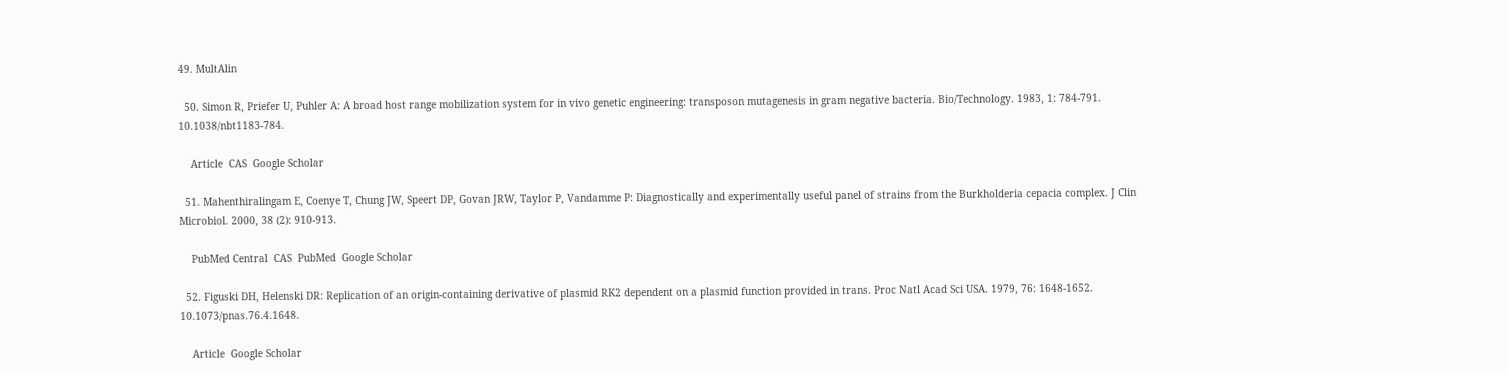49. MultAlin

  50. Simon R, Priefer U, Puhler A: A broad host range mobilization system for in vivo genetic engineering: transposon mutagenesis in gram negative bacteria. Bio/Technology. 1983, 1: 784-791. 10.1038/nbt1183-784.

    Article  CAS  Google Scholar

  51. Mahenthiralingam E, Coenye T, Chung JW, Speert DP, Govan JRW, Taylor P, Vandamme P: Diagnostically and experimentally useful panel of strains from the Burkholderia cepacia complex. J Clin Microbiol. 2000, 38 (2): 910-913.

    PubMed Central  CAS  PubMed  Google Scholar

  52. Figuski DH, Helenski DR: Replication of an origin-containing derivative of plasmid RK2 dependent on a plasmid function provided in trans. Proc Natl Acad Sci USA. 1979, 76: 1648-1652. 10.1073/pnas.76.4.1648.

    Article  Google Scholar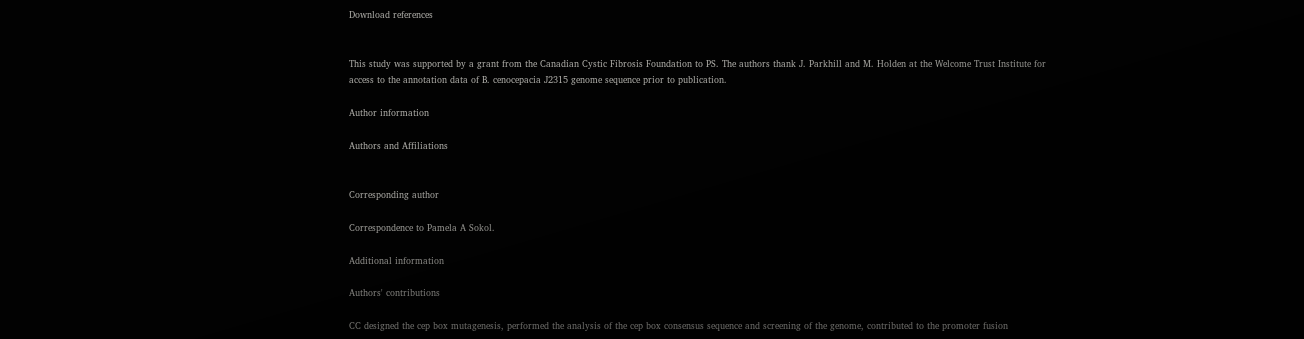Download references


This study was supported by a grant from the Canadian Cystic Fibrosis Foundation to PS. The authors thank J. Parkhill and M. Holden at the Welcome Trust Institute for access to the annotation data of B. cenocepacia J2315 genome sequence prior to publication.

Author information

Authors and Affiliations


Corresponding author

Correspondence to Pamela A Sokol.

Additional information

Authors' contributions

CC designed the cep box mutagenesis, performed the analysis of the cep box consensus sequence and screening of the genome, contributed to the promoter fusion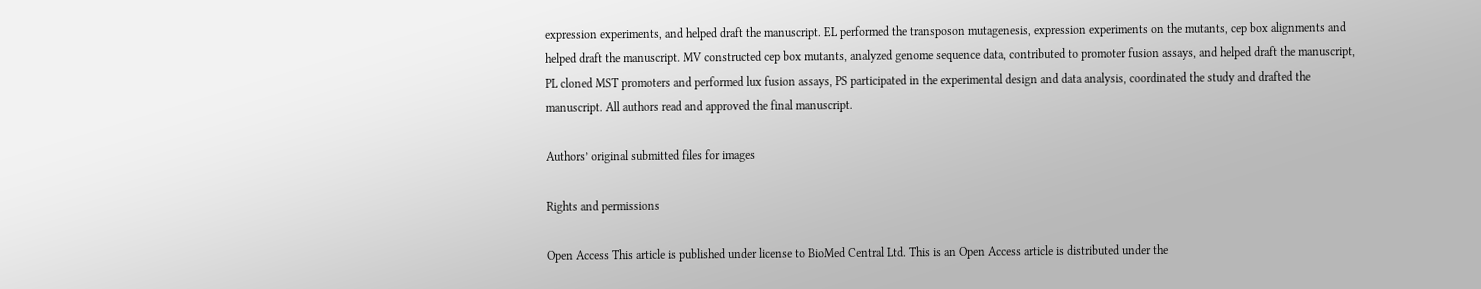expression experiments, and helped draft the manuscript. EL performed the transposon mutagenesis, expression experiments on the mutants, cep box alignments and helped draft the manuscript. MV constructed cep box mutants, analyzed genome sequence data, contributed to promoter fusion assays, and helped draft the manuscript, PL cloned MST promoters and performed lux fusion assays, PS participated in the experimental design and data analysis, coordinated the study and drafted the manuscript. All authors read and approved the final manuscript.

Authors’ original submitted files for images

Rights and permissions

Open Access This article is published under license to BioMed Central Ltd. This is an Open Access article is distributed under the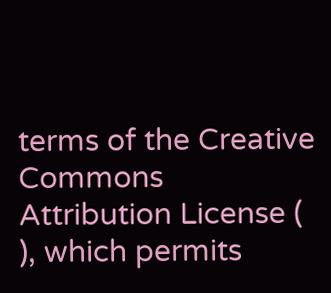terms of the Creative Commons Attribution License ( ), which permits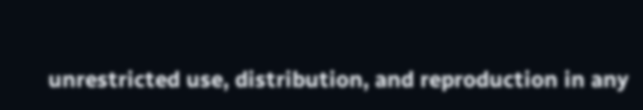unrestricted use, distribution, and reproduction in any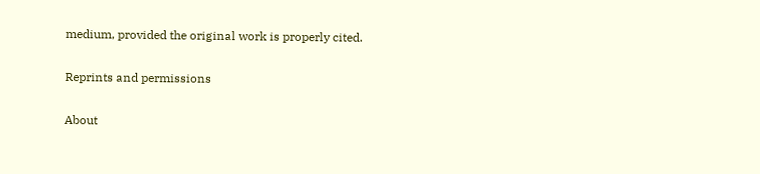medium, provided the original work is properly cited.

Reprints and permissions

About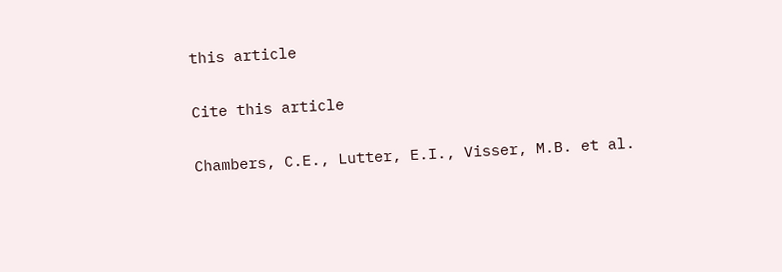this article

Cite this article

Chambers, C.E., Lutter, E.I., Visser, M.B. et al.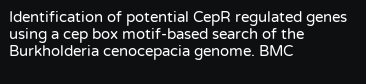Identification of potential CepR regulated genes using a cep box motif-based search of the Burkholderia cenocepacia genome. BMC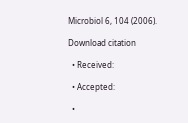Microbiol 6, 104 (2006).

Download citation

  • Received:

  • Accepted:

  •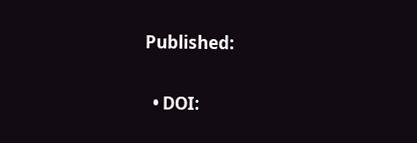Published:

  • DOI: